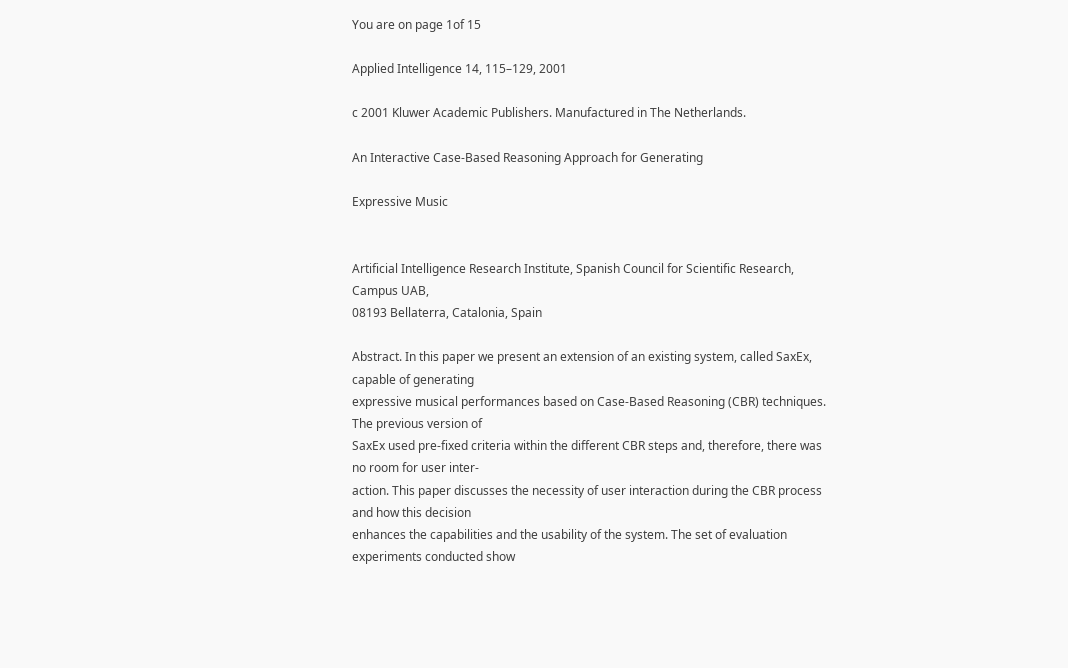You are on page 1of 15

Applied Intelligence 14, 115–129, 2001

c 2001 Kluwer Academic Publishers. Manufactured in The Netherlands.

An Interactive Case-Based Reasoning Approach for Generating

Expressive Music


Artificial Intelligence Research Institute, Spanish Council for Scientific Research, Campus UAB,
08193 Bellaterra, Catalonia, Spain

Abstract. In this paper we present an extension of an existing system, called SaxEx, capable of generating
expressive musical performances based on Case-Based Reasoning (CBR) techniques. The previous version of
SaxEx used pre-fixed criteria within the different CBR steps and, therefore, there was no room for user inter-
action. This paper discusses the necessity of user interaction during the CBR process and how this decision
enhances the capabilities and the usability of the system. The set of evaluation experiments conducted show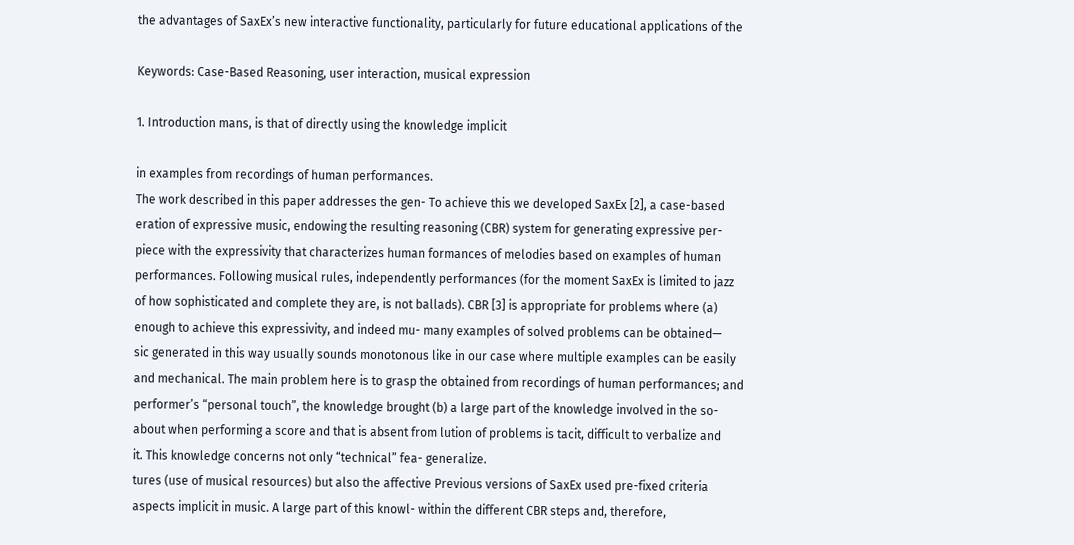the advantages of SaxEx’s new interactive functionality, particularly for future educational applications of the

Keywords: Case-Based Reasoning, user interaction, musical expression

1. Introduction mans, is that of directly using the knowledge implicit

in examples from recordings of human performances.
The work described in this paper addresses the gen- To achieve this we developed SaxEx [2], a case-based
eration of expressive music, endowing the resulting reasoning (CBR) system for generating expressive per-
piece with the expressivity that characterizes human formances of melodies based on examples of human
performances. Following musical rules, independently performances (for the moment SaxEx is limited to jazz
of how sophisticated and complete they are, is not ballads). CBR [3] is appropriate for problems where (a)
enough to achieve this expressivity, and indeed mu- many examples of solved problems can be obtained—
sic generated in this way usually sounds monotonous like in our case where multiple examples can be easily
and mechanical. The main problem here is to grasp the obtained from recordings of human performances; and
performer’s “personal touch”, the knowledge brought (b) a large part of the knowledge involved in the so-
about when performing a score and that is absent from lution of problems is tacit, difficult to verbalize and
it. This knowledge concerns not only “technical” fea- generalize.
tures (use of musical resources) but also the affective Previous versions of SaxEx used pre-fixed criteria
aspects implicit in music. A large part of this knowl- within the different CBR steps and, therefore,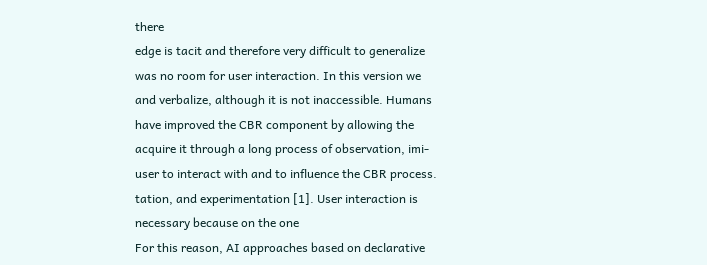there
edge is tacit and therefore very difficult to generalize was no room for user interaction. In this version we
and verbalize, although it is not inaccessible. Humans have improved the CBR component by allowing the
acquire it through a long process of observation, imi- user to interact with and to influence the CBR process.
tation, and experimentation [1]. User interaction is necessary because on the one
For this reason, AI approaches based on declarative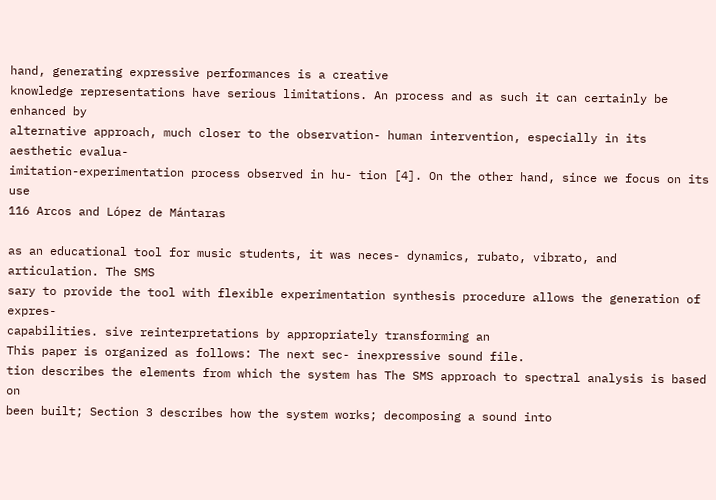hand, generating expressive performances is a creative
knowledge representations have serious limitations. An process and as such it can certainly be enhanced by
alternative approach, much closer to the observation- human intervention, especially in its aesthetic evalua-
imitation-experimentation process observed in hu- tion [4]. On the other hand, since we focus on its use
116 Arcos and López de Mántaras

as an educational tool for music students, it was neces- dynamics, rubato, vibrato, and articulation. The SMS
sary to provide the tool with flexible experimentation synthesis procedure allows the generation of expres-
capabilities. sive reinterpretations by appropriately transforming an
This paper is organized as follows: The next sec- inexpressive sound file.
tion describes the elements from which the system has The SMS approach to spectral analysis is based on
been built; Section 3 describes how the system works; decomposing a sound into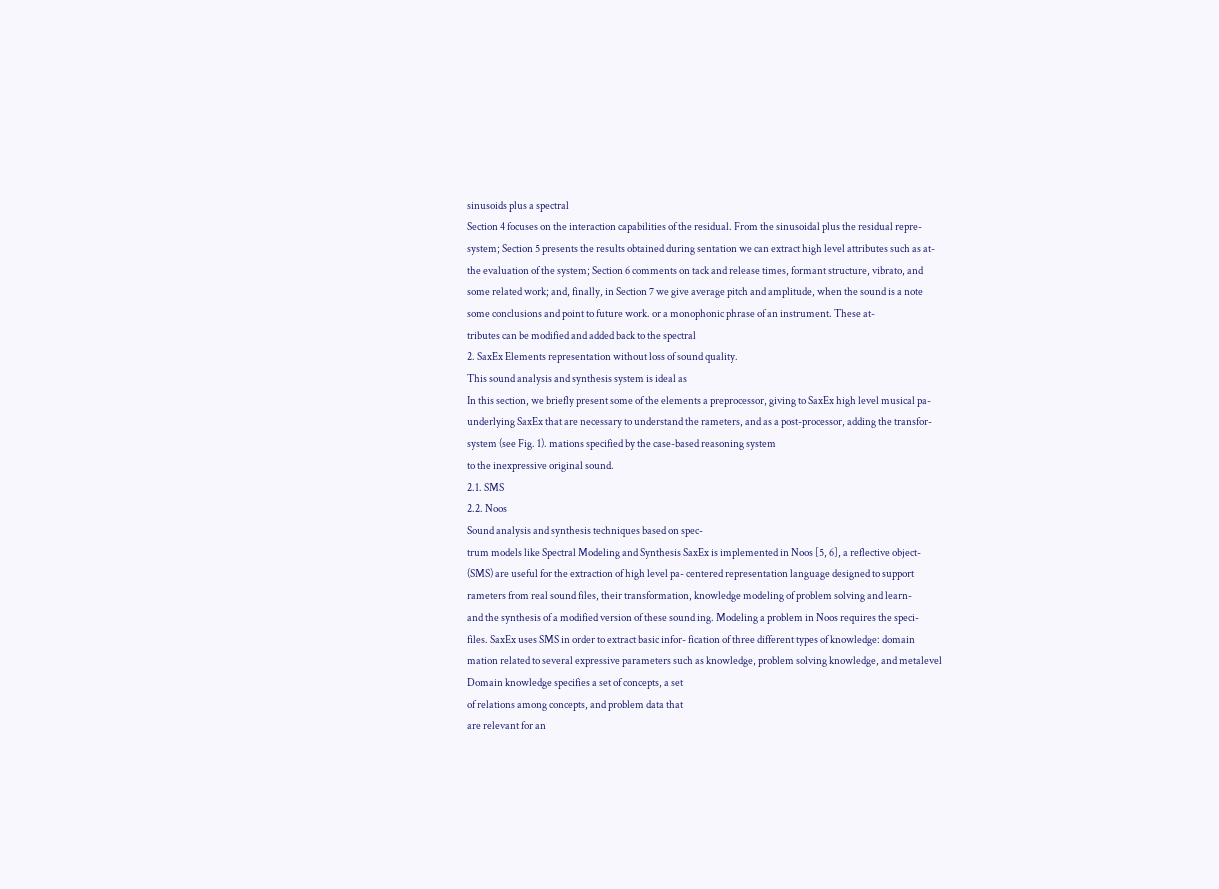sinusoids plus a spectral
Section 4 focuses on the interaction capabilities of the residual. From the sinusoidal plus the residual repre-
system; Section 5 presents the results obtained during sentation we can extract high level attributes such as at-
the evaluation of the system; Section 6 comments on tack and release times, formant structure, vibrato, and
some related work; and, finally, in Section 7 we give average pitch and amplitude, when the sound is a note
some conclusions and point to future work. or a monophonic phrase of an instrument. These at-
tributes can be modified and added back to the spectral
2. SaxEx Elements representation without loss of sound quality.
This sound analysis and synthesis system is ideal as
In this section, we briefly present some of the elements a preprocessor, giving to SaxEx high level musical pa-
underlying SaxEx that are necessary to understand the rameters, and as a post-processor, adding the transfor-
system (see Fig. 1). mations specified by the case-based reasoning system
to the inexpressive original sound.
2.1. SMS
2.2. Noos
Sound analysis and synthesis techniques based on spec-
trum models like Spectral Modeling and Synthesis SaxEx is implemented in Noos [5, 6], a reflective object-
(SMS) are useful for the extraction of high level pa- centered representation language designed to support
rameters from real sound files, their transformation, knowledge modeling of problem solving and learn-
and the synthesis of a modified version of these sound ing. Modeling a problem in Noos requires the speci-
files. SaxEx uses SMS in order to extract basic infor- fication of three different types of knowledge: domain
mation related to several expressive parameters such as knowledge, problem solving knowledge, and metalevel
Domain knowledge specifies a set of concepts, a set
of relations among concepts, and problem data that
are relevant for an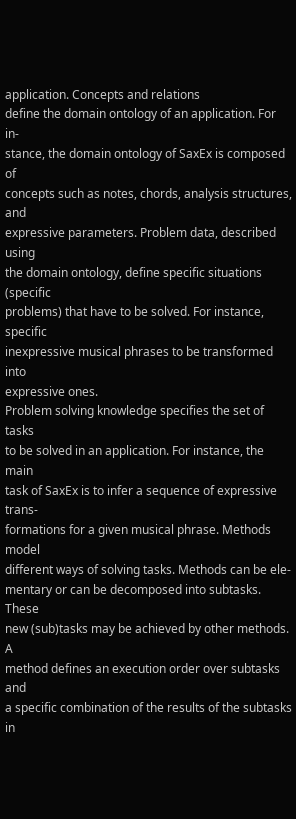application. Concepts and relations
define the domain ontology of an application. For in-
stance, the domain ontology of SaxEx is composed of
concepts such as notes, chords, analysis structures, and
expressive parameters. Problem data, described using
the domain ontology, define specific situations (specific
problems) that have to be solved. For instance, specific
inexpressive musical phrases to be transformed into
expressive ones.
Problem solving knowledge specifies the set of tasks
to be solved in an application. For instance, the main
task of SaxEx is to infer a sequence of expressive trans-
formations for a given musical phrase. Methods model
different ways of solving tasks. Methods can be ele-
mentary or can be decomposed into subtasks. These
new (sub)tasks may be achieved by other methods. A
method defines an execution order over subtasks and
a specific combination of the results of the subtasks in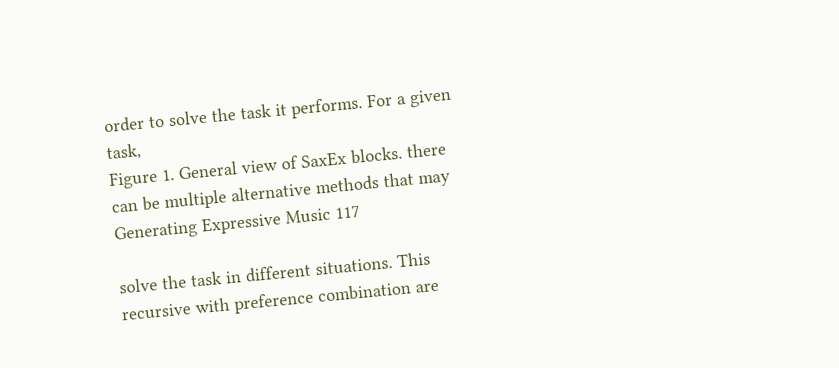order to solve the task it performs. For a given task,
Figure 1. General view of SaxEx blocks. there can be multiple alternative methods that may
Generating Expressive Music 117

solve the task in different situations. This recursive with preference combination are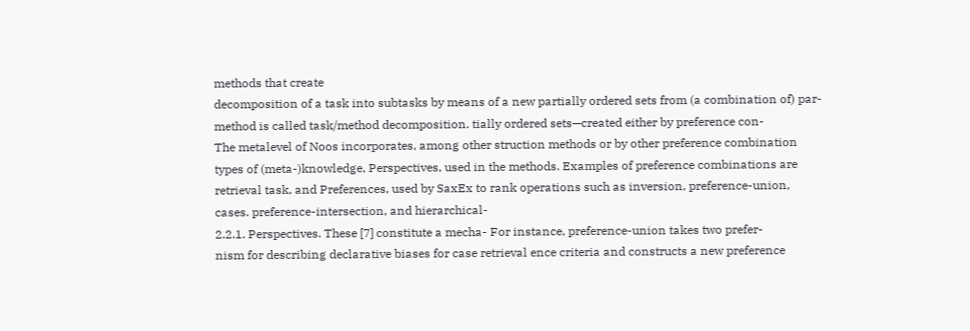methods that create
decomposition of a task into subtasks by means of a new partially ordered sets from (a combination of) par-
method is called task/method decomposition. tially ordered sets—created either by preference con-
The metalevel of Noos incorporates, among other struction methods or by other preference combination
types of (meta-)knowledge, Perspectives, used in the methods. Examples of preference combinations are
retrieval task, and Preferences, used by SaxEx to rank operations such as inversion, preference-union,
cases. preference-intersection, and hierarchical-
2.2.1. Perspectives. These [7] constitute a mecha- For instance, preference-union takes two prefer-
nism for describing declarative biases for case retrieval ence criteria and constructs a new preference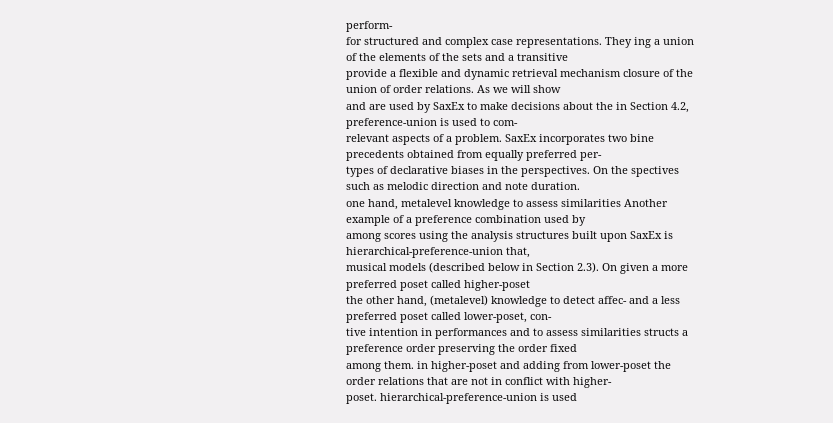perform-
for structured and complex case representations. They ing a union of the elements of the sets and a transitive
provide a flexible and dynamic retrieval mechanism closure of the union of order relations. As we will show
and are used by SaxEx to make decisions about the in Section 4.2, preference-union is used to com-
relevant aspects of a problem. SaxEx incorporates two bine precedents obtained from equally preferred per-
types of declarative biases in the perspectives. On the spectives such as melodic direction and note duration.
one hand, metalevel knowledge to assess similarities Another example of a preference combination used by
among scores using the analysis structures built upon SaxEx is hierarchical-preference-union that,
musical models (described below in Section 2.3). On given a more preferred poset called higher-poset
the other hand, (metalevel) knowledge to detect affec- and a less preferred poset called lower-poset, con-
tive intention in performances and to assess similarities structs a preference order preserving the order fixed
among them. in higher-poset and adding from lower-poset the
order relations that are not in conflict with higher-
poset. hierarchical-preference-union is used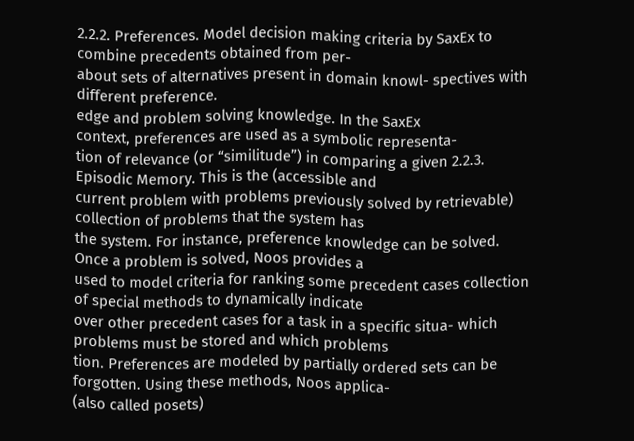2.2.2. Preferences. Model decision making criteria by SaxEx to combine precedents obtained from per-
about sets of alternatives present in domain knowl- spectives with different preference.
edge and problem solving knowledge. In the SaxEx
context, preferences are used as a symbolic representa-
tion of relevance (or “similitude”) in comparing a given 2.2.3. Episodic Memory. This is the (accessible and
current problem with problems previously solved by retrievable) collection of problems that the system has
the system. For instance, preference knowledge can be solved. Once a problem is solved, Noos provides a
used to model criteria for ranking some precedent cases collection of special methods to dynamically indicate
over other precedent cases for a task in a specific situa- which problems must be stored and which problems
tion. Preferences are modeled by partially ordered sets can be forgotten. Using these methods, Noos applica-
(also called posets)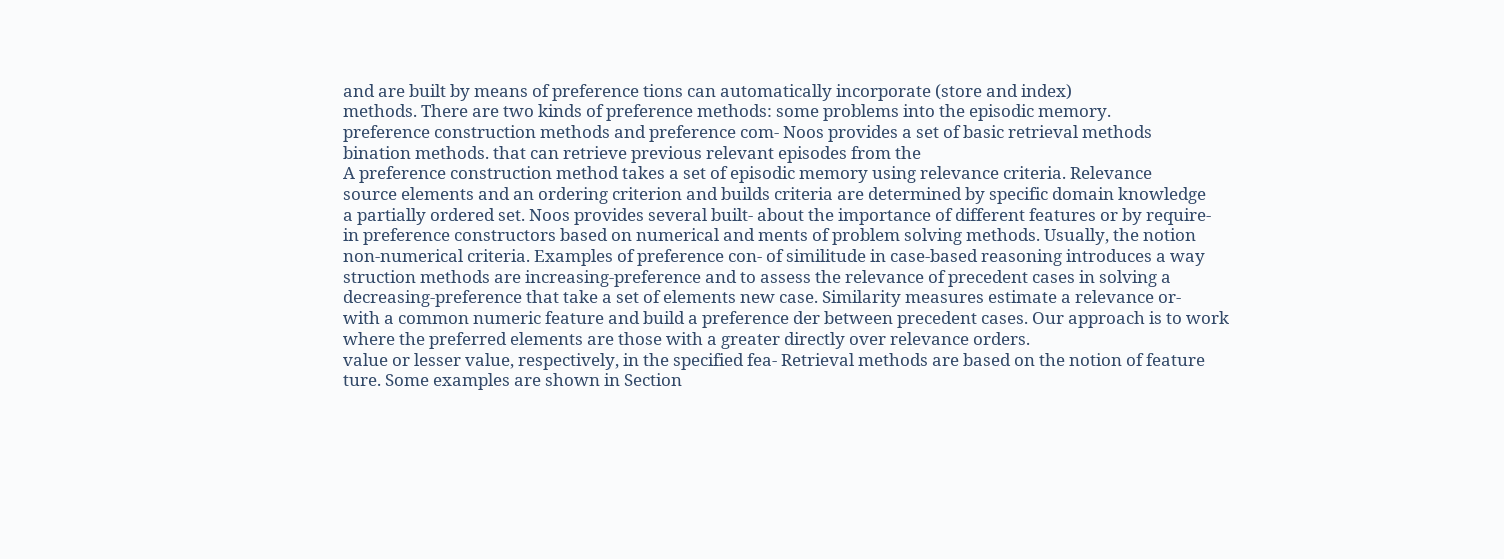and are built by means of preference tions can automatically incorporate (store and index)
methods. There are two kinds of preference methods: some problems into the episodic memory.
preference construction methods and preference com- Noos provides a set of basic retrieval methods
bination methods. that can retrieve previous relevant episodes from the
A preference construction method takes a set of episodic memory using relevance criteria. Relevance
source elements and an ordering criterion and builds criteria are determined by specific domain knowledge
a partially ordered set. Noos provides several built- about the importance of different features or by require-
in preference constructors based on numerical and ments of problem solving methods. Usually, the notion
non-numerical criteria. Examples of preference con- of similitude in case-based reasoning introduces a way
struction methods are increasing-preference and to assess the relevance of precedent cases in solving a
decreasing-preference that take a set of elements new case. Similarity measures estimate a relevance or-
with a common numeric feature and build a preference der between precedent cases. Our approach is to work
where the preferred elements are those with a greater directly over relevance orders.
value or lesser value, respectively, in the specified fea- Retrieval methods are based on the notion of feature
ture. Some examples are shown in Section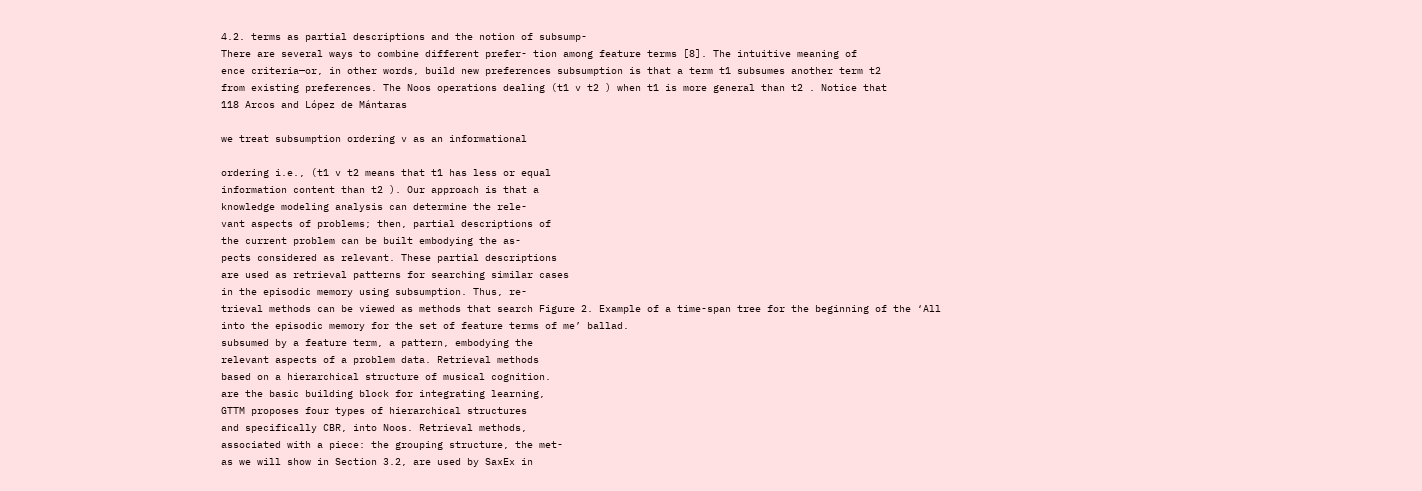4.2. terms as partial descriptions and the notion of subsump-
There are several ways to combine different prefer- tion among feature terms [8]. The intuitive meaning of
ence criteria—or, in other words, build new preferences subsumption is that a term t1 subsumes another term t2
from existing preferences. The Noos operations dealing (t1 v t2 ) when t1 is more general than t2 . Notice that
118 Arcos and López de Mántaras

we treat subsumption ordering v as an informational

ordering i.e., (t1 v t2 means that t1 has less or equal
information content than t2 ). Our approach is that a
knowledge modeling analysis can determine the rele-
vant aspects of problems; then, partial descriptions of
the current problem can be built embodying the as-
pects considered as relevant. These partial descriptions
are used as retrieval patterns for searching similar cases
in the episodic memory using subsumption. Thus, re-
trieval methods can be viewed as methods that search Figure 2. Example of a time-span tree for the beginning of the ‘All
into the episodic memory for the set of feature terms of me’ ballad.
subsumed by a feature term, a pattern, embodying the
relevant aspects of a problem data. Retrieval methods
based on a hierarchical structure of musical cognition.
are the basic building block for integrating learning,
GTTM proposes four types of hierarchical structures
and specifically CBR, into Noos. Retrieval methods,
associated with a piece: the grouping structure, the met-
as we will show in Section 3.2, are used by SaxEx in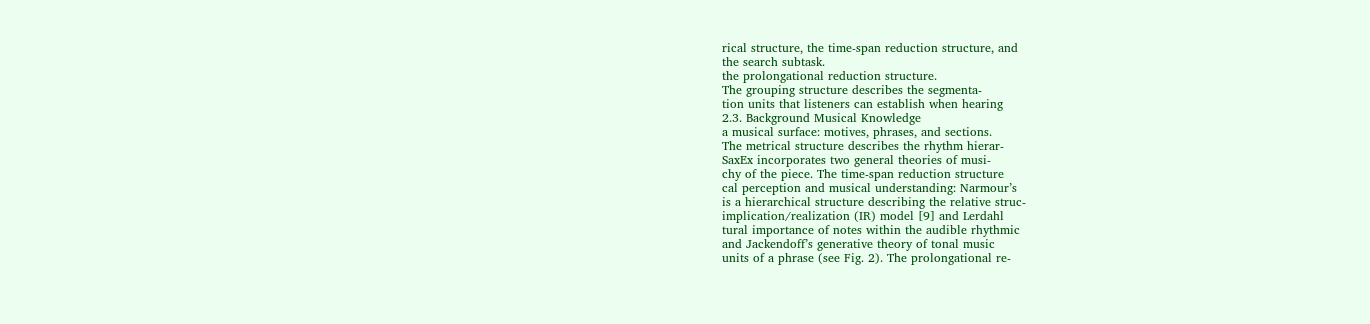rical structure, the time-span reduction structure, and
the search subtask.
the prolongational reduction structure.
The grouping structure describes the segmenta-
tion units that listeners can establish when hearing
2.3. Background Musical Knowledge
a musical surface: motives, phrases, and sections.
The metrical structure describes the rhythm hierar-
SaxEx incorporates two general theories of musi-
chy of the piece. The time-span reduction structure
cal perception and musical understanding: Narmour’s
is a hierarchical structure describing the relative struc-
implication/realization (IR) model [9] and Lerdahl
tural importance of notes within the audible rhythmic
and Jackendoff’s generative theory of tonal music
units of a phrase (see Fig. 2). The prolongational re-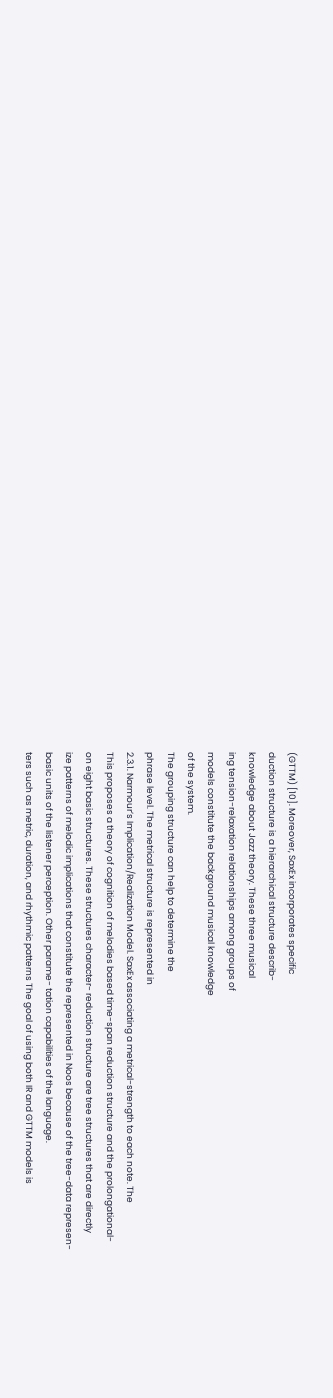(GTTM) [10]. Moreover, SaxEx incorporates specific
duction structure is a hierarchical structure describ-
knowledge about Jazz theory. These three musical
ing tension-relaxation relationships among groups of
models constitute the background musical knowledge
of the system.
The grouping structure can help to determine the
phrase level. The metrical structure is represented in
2.3.1. Narmour’s Implication/Realization Model. SaxEx associating a metrical-strength to each note. The
This proposes a theory of cognition of melodies based time-span reduction structure and the prolongational-
on eight basic structures. These structures character- reduction structure are tree structures that are directly
ize patterns of melodic implications that constitute the represented in Noos because of the tree-data represen-
basic units of the listener perception. Other parame- tation capabilities of the language.
ters such as metric, duration, and rhythmic patterns The goal of using both IR and GTTM models is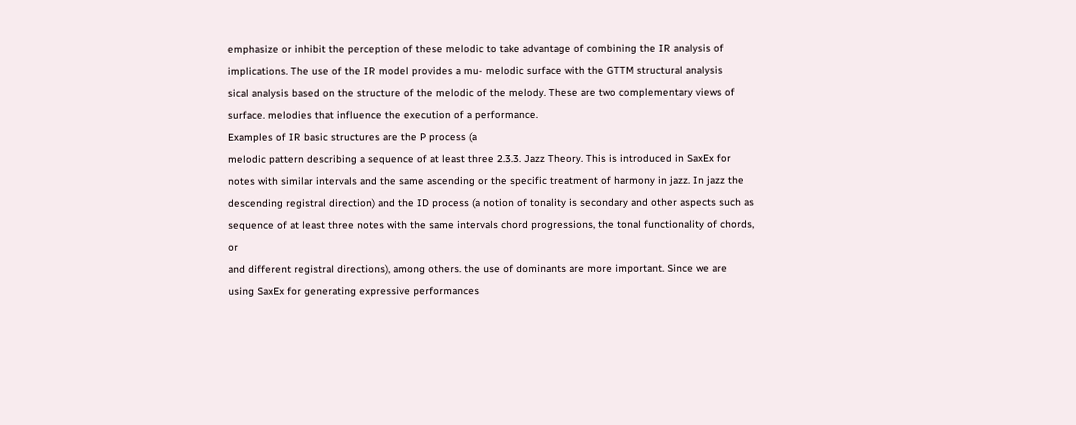emphasize or inhibit the perception of these melodic to take advantage of combining the IR analysis of
implications. The use of the IR model provides a mu- melodic surface with the GTTM structural analysis
sical analysis based on the structure of the melodic of the melody. These are two complementary views of
surface. melodies that influence the execution of a performance.
Examples of IR basic structures are the P process (a
melodic pattern describing a sequence of at least three 2.3.3. Jazz Theory. This is introduced in SaxEx for
notes with similar intervals and the same ascending or the specific treatment of harmony in jazz. In jazz the
descending registral direction) and the ID process (a notion of tonality is secondary and other aspects such as
sequence of at least three notes with the same intervals chord progressions, the tonal functionality of chords, or
and different registral directions), among others. the use of dominants are more important. Since we are
using SaxEx for generating expressive performances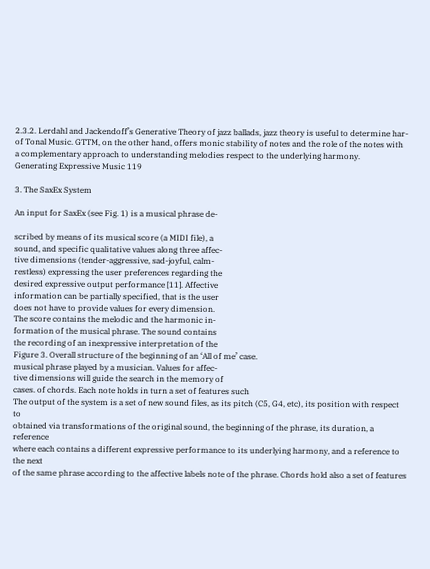2.3.2. Lerdahl and Jackendoff’s Generative Theory of jazz ballads, jazz theory is useful to determine har-
of Tonal Music. GTTM, on the other hand, offers monic stability of notes and the role of the notes with
a complementary approach to understanding melodies respect to the underlying harmony.
Generating Expressive Music 119

3. The SaxEx System

An input for SaxEx (see Fig. 1) is a musical phrase de-

scribed by means of its musical score (a MIDI file), a
sound, and specific qualitative values along three affec-
tive dimensions (tender-aggressive, sad-joyful, calm-
restless) expressing the user preferences regarding the
desired expressive output performance [11]. Affective
information can be partially specified, that is the user
does not have to provide values for every dimension.
The score contains the melodic and the harmonic in-
formation of the musical phrase. The sound contains
the recording of an inexpressive interpretation of the
Figure 3. Overall structure of the beginning of an ‘All of me’ case.
musical phrase played by a musician. Values for affec-
tive dimensions will guide the search in the memory of
cases. of chords. Each note holds in turn a set of features such
The output of the system is a set of new sound files, as its pitch (C5, G4, etc), its position with respect to
obtained via transformations of the original sound, the beginning of the phrase, its duration, a reference
where each contains a different expressive performance to its underlying harmony, and a reference to the next
of the same phrase according to the affective labels note of the phrase. Chords hold also a set of features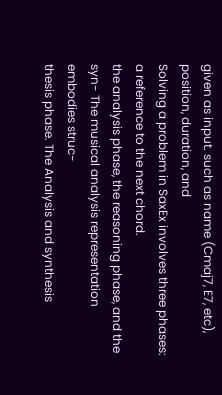given as input. such as name (Cmaj7, E7, etc), position, duration, and
Solving a problem in SaxEx involves three phases: a reference to the next chord.
the analysis phase, the reasoning phase, and the syn- The musical analysis representation embodies struc-
thesis phase. The Analysis and synthesis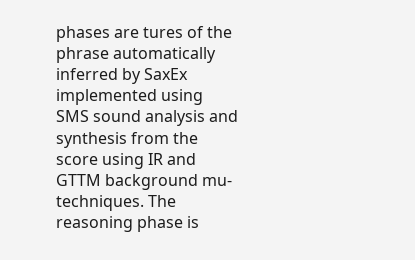phases are tures of the phrase automatically inferred by SaxEx
implemented using SMS sound analysis and synthesis from the score using IR and GTTM background mu-
techniques. The reasoning phase is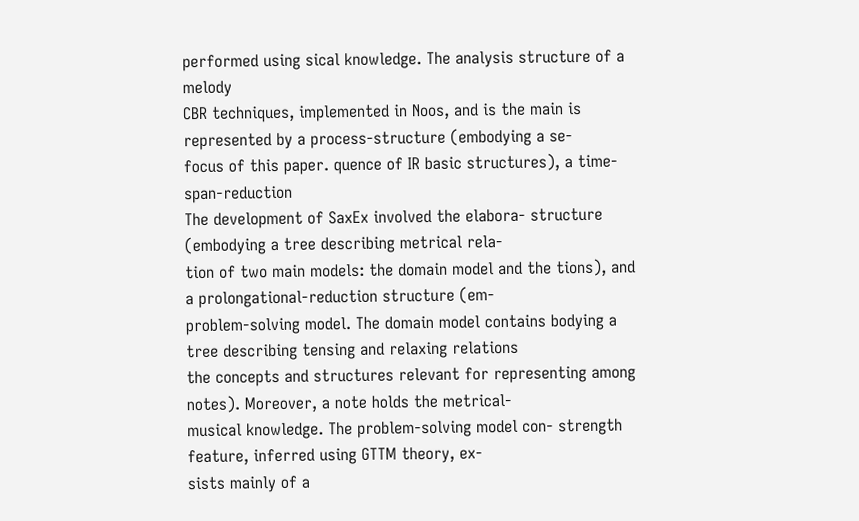performed using sical knowledge. The analysis structure of a melody
CBR techniques, implemented in Noos, and is the main is represented by a process-structure (embodying a se-
focus of this paper. quence of IR basic structures), a time-span-reduction
The development of SaxEx involved the elabora- structure (embodying a tree describing metrical rela-
tion of two main models: the domain model and the tions), and a prolongational-reduction structure (em-
problem-solving model. The domain model contains bodying a tree describing tensing and relaxing relations
the concepts and structures relevant for representing among notes). Moreover, a note holds the metrical-
musical knowledge. The problem-solving model con- strength feature, inferred using GTTM theory, ex-
sists mainly of a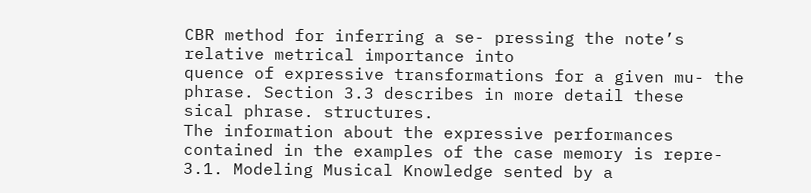CBR method for inferring a se- pressing the note’s relative metrical importance into
quence of expressive transformations for a given mu- the phrase. Section 3.3 describes in more detail these
sical phrase. structures.
The information about the expressive performances
contained in the examples of the case memory is repre-
3.1. Modeling Musical Knowledge sented by a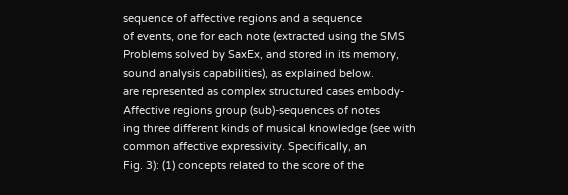sequence of affective regions and a sequence
of events, one for each note (extracted using the SMS
Problems solved by SaxEx, and stored in its memory, sound analysis capabilities), as explained below.
are represented as complex structured cases embody- Affective regions group (sub)-sequences of notes
ing three different kinds of musical knowledge (see with common affective expressivity. Specifically, an
Fig. 3): (1) concepts related to the score of the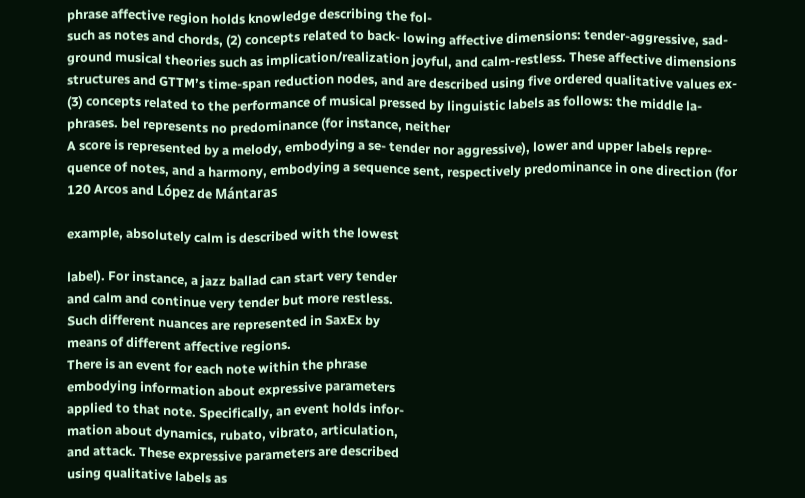phrase affective region holds knowledge describing the fol-
such as notes and chords, (2) concepts related to back- lowing affective dimensions: tender-aggressive, sad-
ground musical theories such as implication/realization joyful, and calm-restless. These affective dimensions
structures and GTTM’s time-span reduction nodes, and are described using five ordered qualitative values ex-
(3) concepts related to the performance of musical pressed by linguistic labels as follows: the middle la-
phrases. bel represents no predominance (for instance, neither
A score is represented by a melody, embodying a se- tender nor aggressive), lower and upper labels repre-
quence of notes, and a harmony, embodying a sequence sent, respectively predominance in one direction (for
120 Arcos and López de Mántaras

example, absolutely calm is described with the lowest

label). For instance, a jazz ballad can start very tender
and calm and continue very tender but more restless.
Such different nuances are represented in SaxEx by
means of different affective regions.
There is an event for each note within the phrase
embodying information about expressive parameters
applied to that note. Specifically, an event holds infor-
mation about dynamics, rubato, vibrato, articulation,
and attack. These expressive parameters are described
using qualitative labels as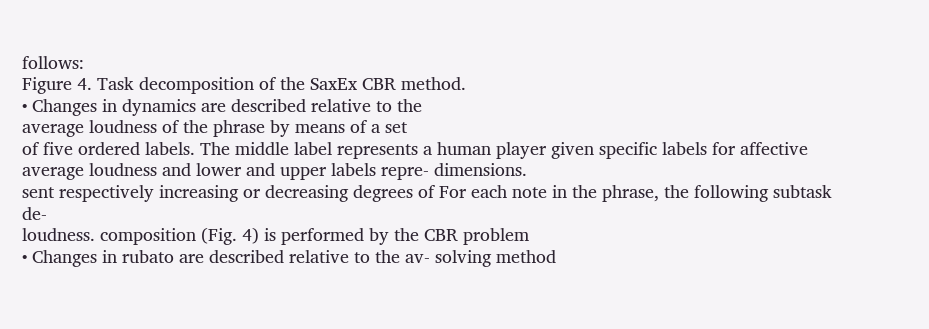follows:
Figure 4. Task decomposition of the SaxEx CBR method.
• Changes in dynamics are described relative to the
average loudness of the phrase by means of a set
of five ordered labels. The middle label represents a human player given specific labels for affective
average loudness and lower and upper labels repre- dimensions.
sent respectively increasing or decreasing degrees of For each note in the phrase, the following subtask de-
loudness. composition (Fig. 4) is performed by the CBR problem
• Changes in rubato are described relative to the av- solving method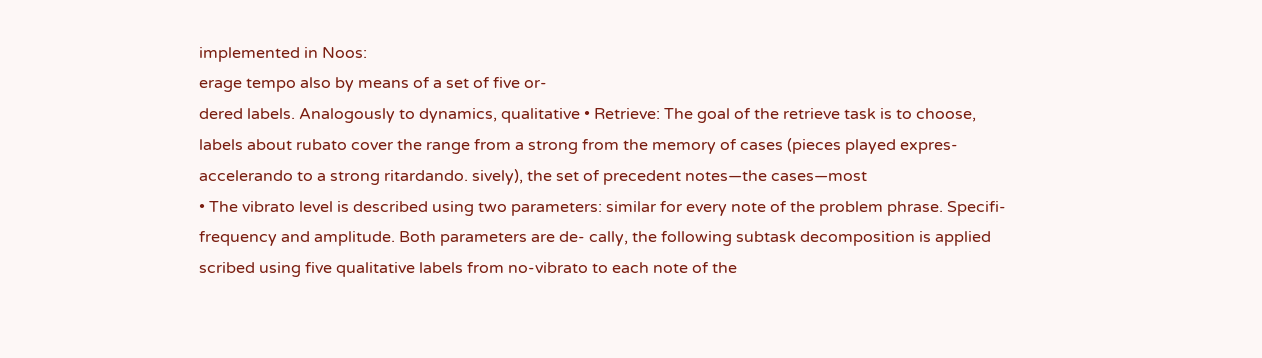implemented in Noos:
erage tempo also by means of a set of five or-
dered labels. Analogously to dynamics, qualitative • Retrieve: The goal of the retrieve task is to choose,
labels about rubato cover the range from a strong from the memory of cases (pieces played expres-
accelerando to a strong ritardando. sively), the set of precedent notes—the cases—most
• The vibrato level is described using two parameters: similar for every note of the problem phrase. Specifi-
frequency and amplitude. Both parameters are de- cally, the following subtask decomposition is applied
scribed using five qualitative labels from no-vibrato to each note of the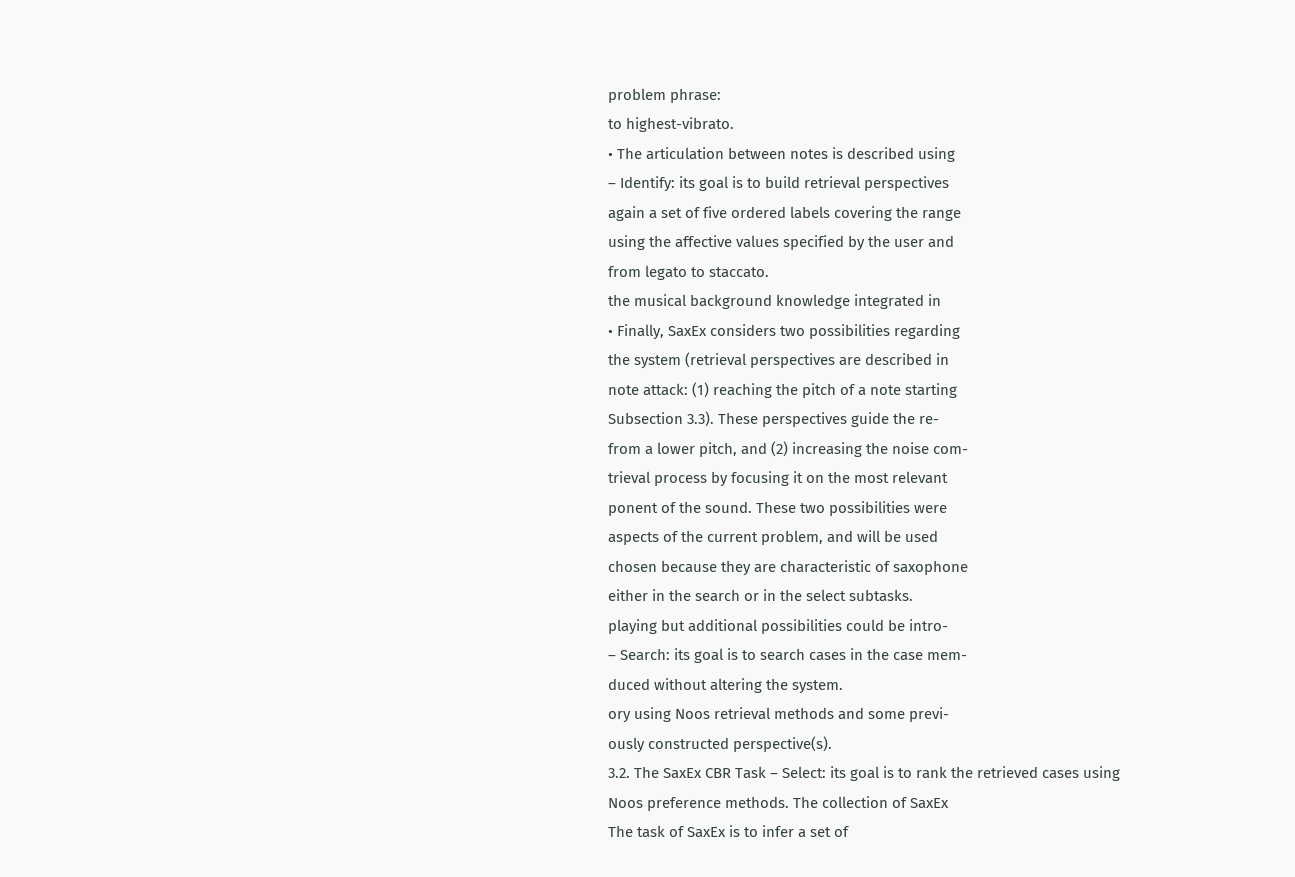problem phrase:
to highest-vibrato.
• The articulation between notes is described using
– Identify: its goal is to build retrieval perspectives
again a set of five ordered labels covering the range
using the affective values specified by the user and
from legato to staccato.
the musical background knowledge integrated in
• Finally, SaxEx considers two possibilities regarding
the system (retrieval perspectives are described in
note attack: (1) reaching the pitch of a note starting
Subsection 3.3). These perspectives guide the re-
from a lower pitch, and (2) increasing the noise com-
trieval process by focusing it on the most relevant
ponent of the sound. These two possibilities were
aspects of the current problem, and will be used
chosen because they are characteristic of saxophone
either in the search or in the select subtasks.
playing but additional possibilities could be intro-
– Search: its goal is to search cases in the case mem-
duced without altering the system.
ory using Noos retrieval methods and some previ-
ously constructed perspective(s).
3.2. The SaxEx CBR Task – Select: its goal is to rank the retrieved cases using
Noos preference methods. The collection of SaxEx
The task of SaxEx is to infer a set of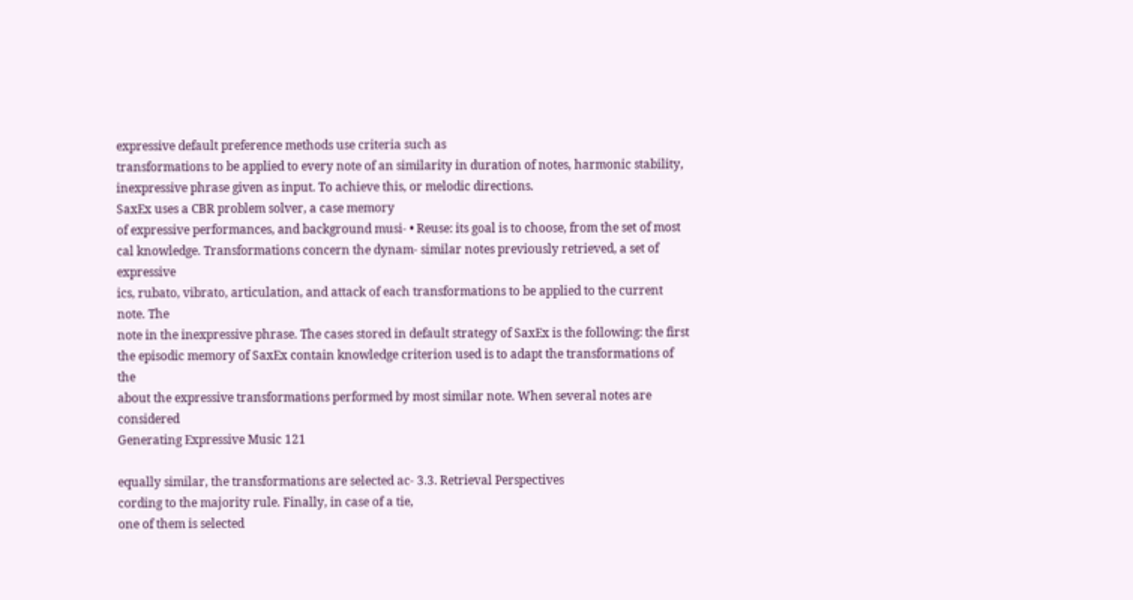expressive default preference methods use criteria such as
transformations to be applied to every note of an similarity in duration of notes, harmonic stability,
inexpressive phrase given as input. To achieve this, or melodic directions.
SaxEx uses a CBR problem solver, a case memory
of expressive performances, and background musi- • Reuse: its goal is to choose, from the set of most
cal knowledge. Transformations concern the dynam- similar notes previously retrieved, a set of expressive
ics, rubato, vibrato, articulation, and attack of each transformations to be applied to the current note. The
note in the inexpressive phrase. The cases stored in default strategy of SaxEx is the following: the first
the episodic memory of SaxEx contain knowledge criterion used is to adapt the transformations of the
about the expressive transformations performed by most similar note. When several notes are considered
Generating Expressive Music 121

equally similar, the transformations are selected ac- 3.3. Retrieval Perspectives
cording to the majority rule. Finally, in case of a tie,
one of them is selected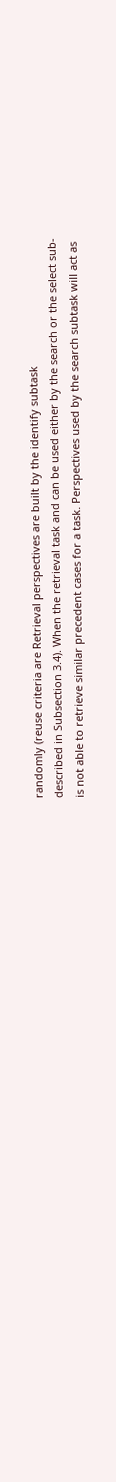randomly (reuse criteria are Retrieval perspectives are built by the identify subtask
described in Subsection 3.4). When the retrieval task and can be used either by the search or the select sub-
is not able to retrieve similar precedent cases for a task. Perspectives used by the search subtask will act as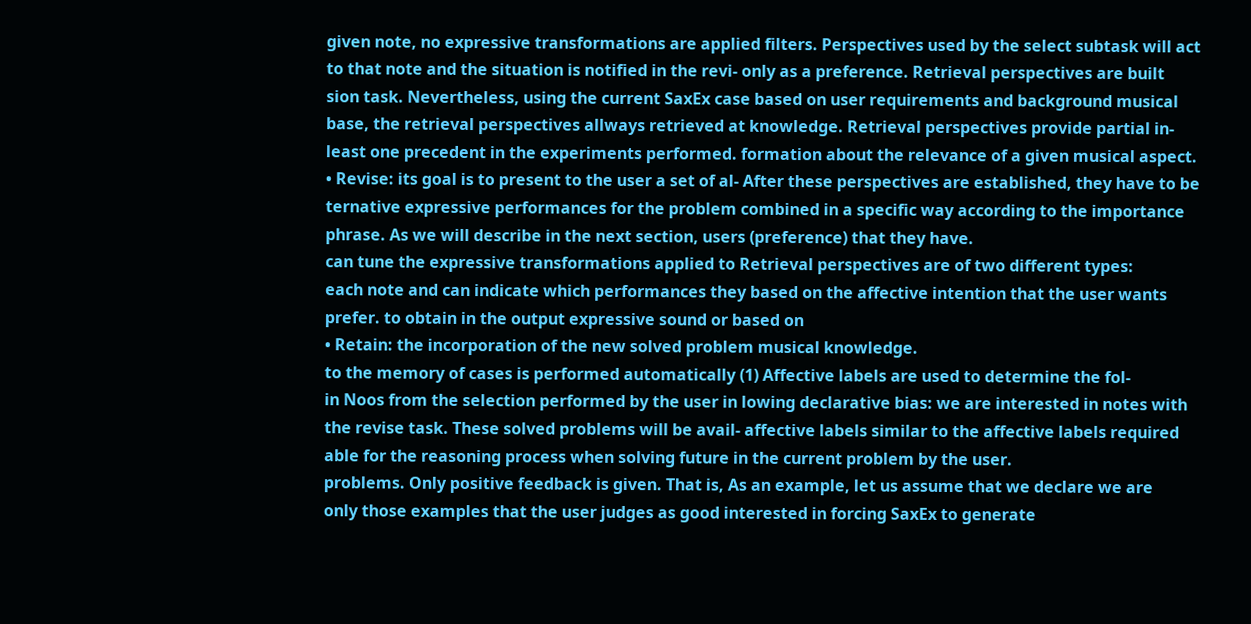given note, no expressive transformations are applied filters. Perspectives used by the select subtask will act
to that note and the situation is notified in the revi- only as a preference. Retrieval perspectives are built
sion task. Nevertheless, using the current SaxEx case based on user requirements and background musical
base, the retrieval perspectives allways retrieved at knowledge. Retrieval perspectives provide partial in-
least one precedent in the experiments performed. formation about the relevance of a given musical aspect.
• Revise: its goal is to present to the user a set of al- After these perspectives are established, they have to be
ternative expressive performances for the problem combined in a specific way according to the importance
phrase. As we will describe in the next section, users (preference) that they have.
can tune the expressive transformations applied to Retrieval perspectives are of two different types:
each note and can indicate which performances they based on the affective intention that the user wants
prefer. to obtain in the output expressive sound or based on
• Retain: the incorporation of the new solved problem musical knowledge.
to the memory of cases is performed automatically (1) Affective labels are used to determine the fol-
in Noos from the selection performed by the user in lowing declarative bias: we are interested in notes with
the revise task. These solved problems will be avail- affective labels similar to the affective labels required
able for the reasoning process when solving future in the current problem by the user.
problems. Only positive feedback is given. That is, As an example, let us assume that we declare we are
only those examples that the user judges as good interested in forcing SaxEx to generate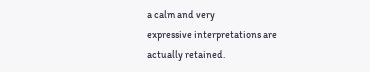a calm and very
expressive interpretations are actually retained.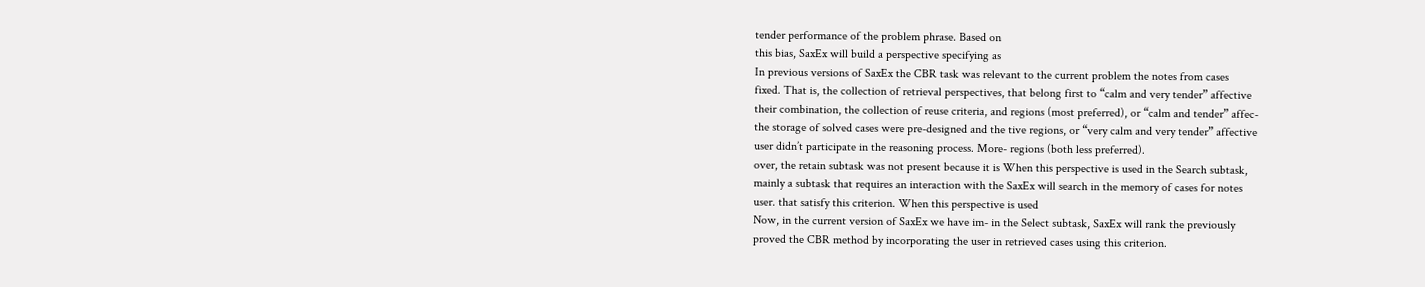tender performance of the problem phrase. Based on
this bias, SaxEx will build a perspective specifying as
In previous versions of SaxEx the CBR task was relevant to the current problem the notes from cases
fixed. That is, the collection of retrieval perspectives, that belong first to “calm and very tender” affective
their combination, the collection of reuse criteria, and regions (most preferred), or “calm and tender” affec-
the storage of solved cases were pre-designed and the tive regions, or “very calm and very tender” affective
user didn’t participate in the reasoning process. More- regions (both less preferred).
over, the retain subtask was not present because it is When this perspective is used in the Search subtask,
mainly a subtask that requires an interaction with the SaxEx will search in the memory of cases for notes
user. that satisfy this criterion. When this perspective is used
Now, in the current version of SaxEx we have im- in the Select subtask, SaxEx will rank the previously
proved the CBR method by incorporating the user in retrieved cases using this criterion.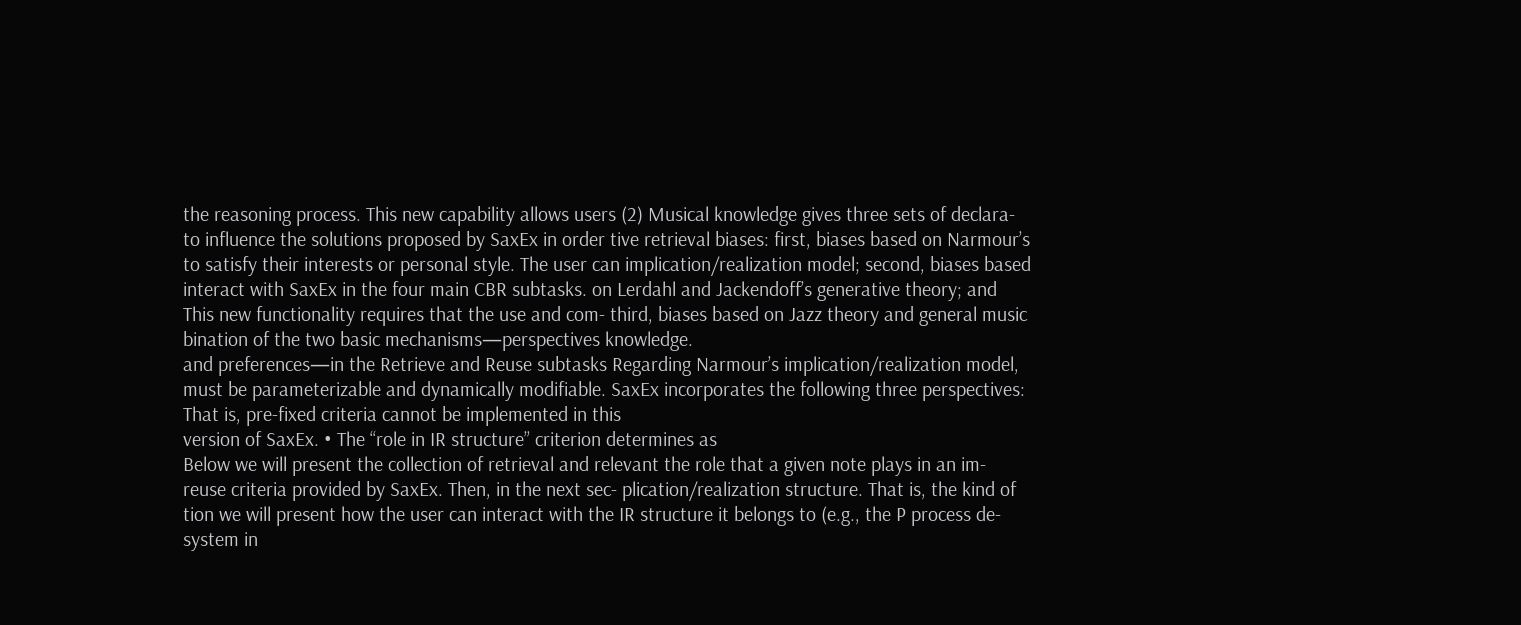the reasoning process. This new capability allows users (2) Musical knowledge gives three sets of declara-
to influence the solutions proposed by SaxEx in order tive retrieval biases: first, biases based on Narmour’s
to satisfy their interests or personal style. The user can implication/realization model; second, biases based
interact with SaxEx in the four main CBR subtasks. on Lerdahl and Jackendoff’s generative theory; and
This new functionality requires that the use and com- third, biases based on Jazz theory and general music
bination of the two basic mechanisms—perspectives knowledge.
and preferences—in the Retrieve and Reuse subtasks Regarding Narmour’s implication/realization model,
must be parameterizable and dynamically modifiable. SaxEx incorporates the following three perspectives:
That is, pre-fixed criteria cannot be implemented in this
version of SaxEx. • The “role in IR structure” criterion determines as
Below we will present the collection of retrieval and relevant the role that a given note plays in an im-
reuse criteria provided by SaxEx. Then, in the next sec- plication/realization structure. That is, the kind of
tion we will present how the user can interact with the IR structure it belongs to (e.g., the P process de-
system in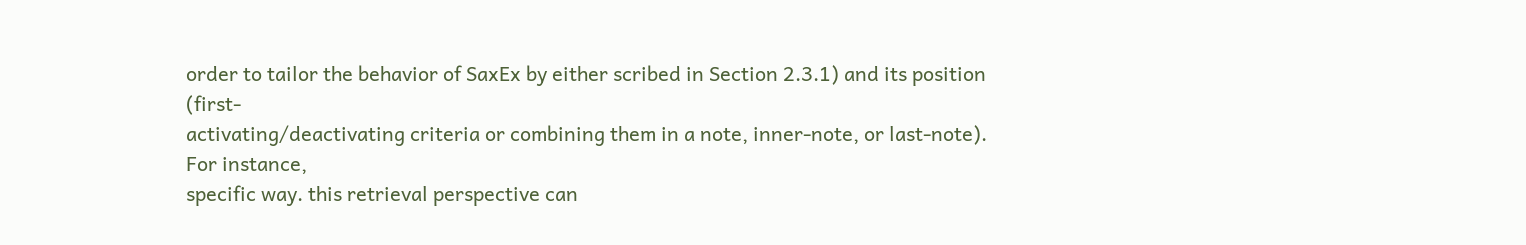order to tailor the behavior of SaxEx by either scribed in Section 2.3.1) and its position (first-
activating/deactivating criteria or combining them in a note, inner-note, or last-note). For instance,
specific way. this retrieval perspective can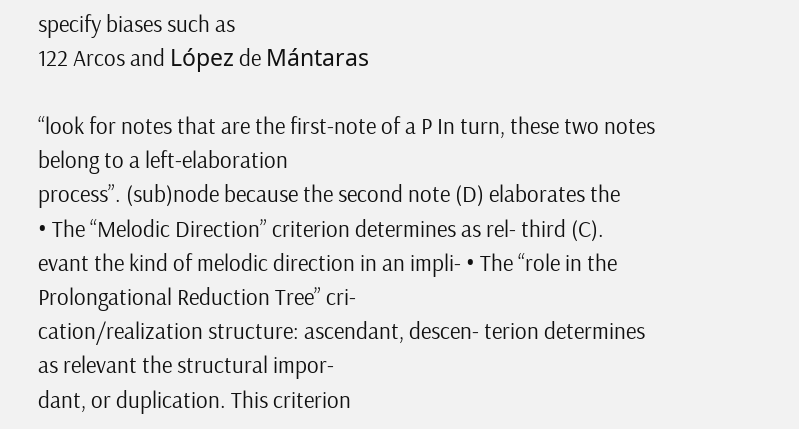specify biases such as
122 Arcos and López de Mántaras

“look for notes that are the first-note of a P In turn, these two notes belong to a left-elaboration
process”. (sub)node because the second note (D) elaborates the
• The “Melodic Direction” criterion determines as rel- third (C).
evant the kind of melodic direction in an impli- • The “role in the Prolongational Reduction Tree” cri-
cation/realization structure: ascendant, descen- terion determines as relevant the structural impor-
dant, or duplication. This criterion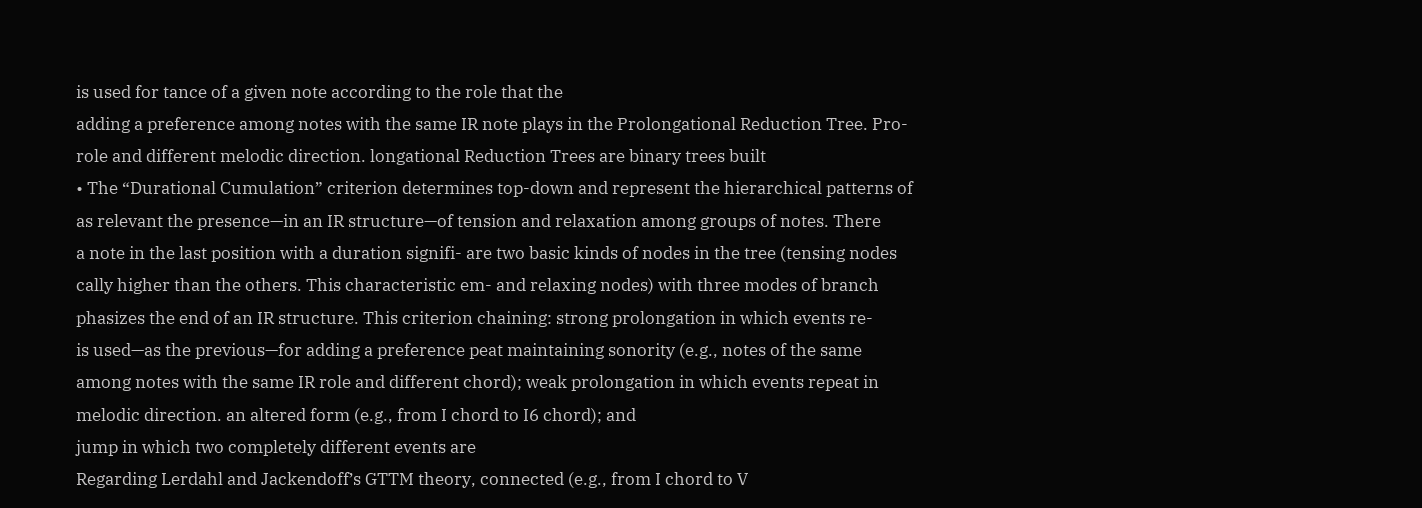is used for tance of a given note according to the role that the
adding a preference among notes with the same IR note plays in the Prolongational Reduction Tree. Pro-
role and different melodic direction. longational Reduction Trees are binary trees built
• The “Durational Cumulation” criterion determines top-down and represent the hierarchical patterns of
as relevant the presence—in an IR structure—of tension and relaxation among groups of notes. There
a note in the last position with a duration signifi- are two basic kinds of nodes in the tree (tensing nodes
cally higher than the others. This characteristic em- and relaxing nodes) with three modes of branch
phasizes the end of an IR structure. This criterion chaining: strong prolongation in which events re-
is used—as the previous—for adding a preference peat maintaining sonority (e.g., notes of the same
among notes with the same IR role and different chord); weak prolongation in which events repeat in
melodic direction. an altered form (e.g., from I chord to I6 chord); and
jump in which two completely different events are
Regarding Lerdahl and Jackendoff’s GTTM theory, connected (e.g., from I chord to V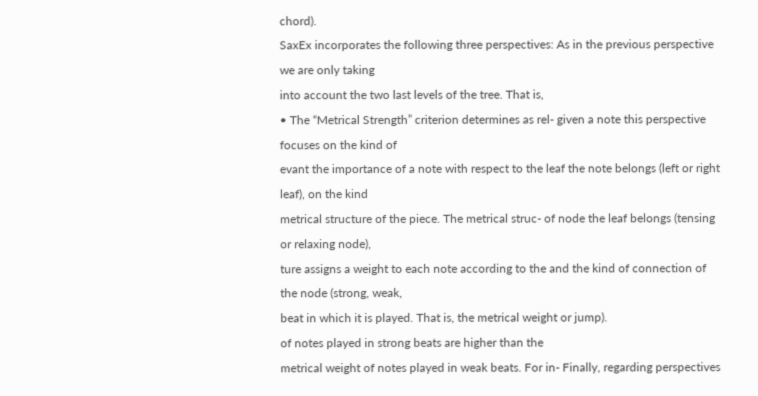chord).
SaxEx incorporates the following three perspectives: As in the previous perspective we are only taking
into account the two last levels of the tree. That is,
• The “Metrical Strength” criterion determines as rel- given a note this perspective focuses on the kind of
evant the importance of a note with respect to the leaf the note belongs (left or right leaf), on the kind
metrical structure of the piece. The metrical struc- of node the leaf belongs (tensing or relaxing node),
ture assigns a weight to each note according to the and the kind of connection of the node (strong, weak,
beat in which it is played. That is, the metrical weight or jump).
of notes played in strong beats are higher than the
metrical weight of notes played in weak beats. For in- Finally, regarding perspectives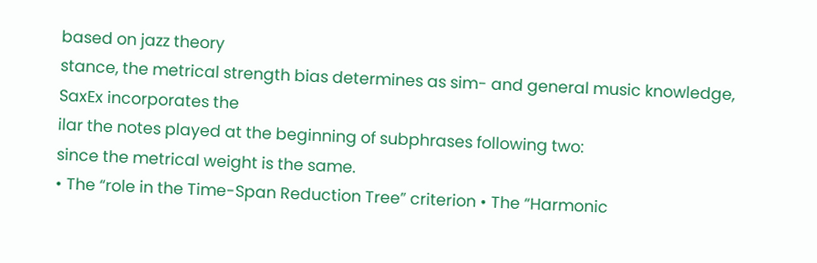based on jazz theory
stance, the metrical strength bias determines as sim- and general music knowledge, SaxEx incorporates the
ilar the notes played at the beginning of subphrases following two:
since the metrical weight is the same.
• The “role in the Time-Span Reduction Tree” criterion • The “Harmonic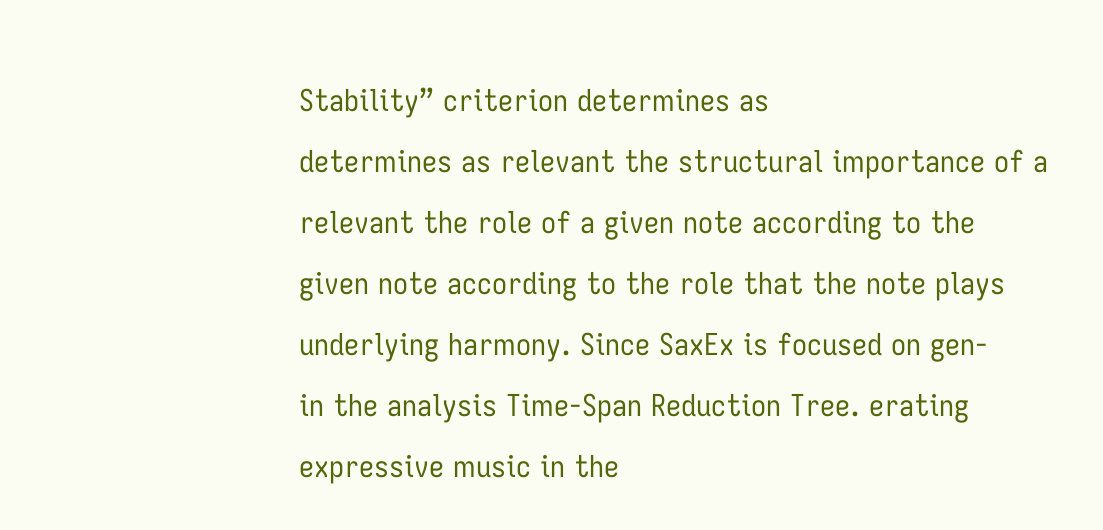Stability” criterion determines as
determines as relevant the structural importance of a relevant the role of a given note according to the
given note according to the role that the note plays underlying harmony. Since SaxEx is focused on gen-
in the analysis Time-Span Reduction Tree. erating expressive music in the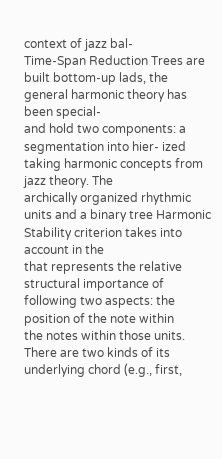context of jazz bal-
Time-Span Reduction Trees are built bottom-up lads, the general harmonic theory has been special-
and hold two components: a segmentation into hier- ized taking harmonic concepts from jazz theory. The
archically organized rhythmic units and a binary tree Harmonic Stability criterion takes into account in the
that represents the relative structural importance of following two aspects: the position of the note within
the notes within those units. There are two kinds of its underlying chord (e.g., first,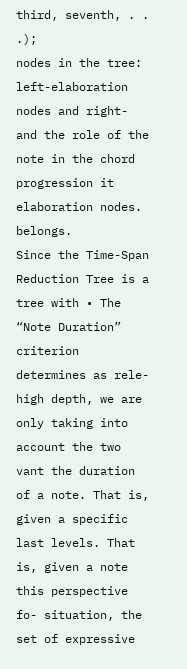third, seventh, . . .);
nodes in the tree: left-elaboration nodes and right- and the role of the note in the chord progression it
elaboration nodes. belongs.
Since the Time-Span Reduction Tree is a tree with • The “Note Duration” criterion determines as rele-
high depth, we are only taking into account the two vant the duration of a note. That is, given a specific
last levels. That is, given a note this perspective fo- situation, the set of expressive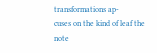transformations ap-
cuses on the kind of leaf the note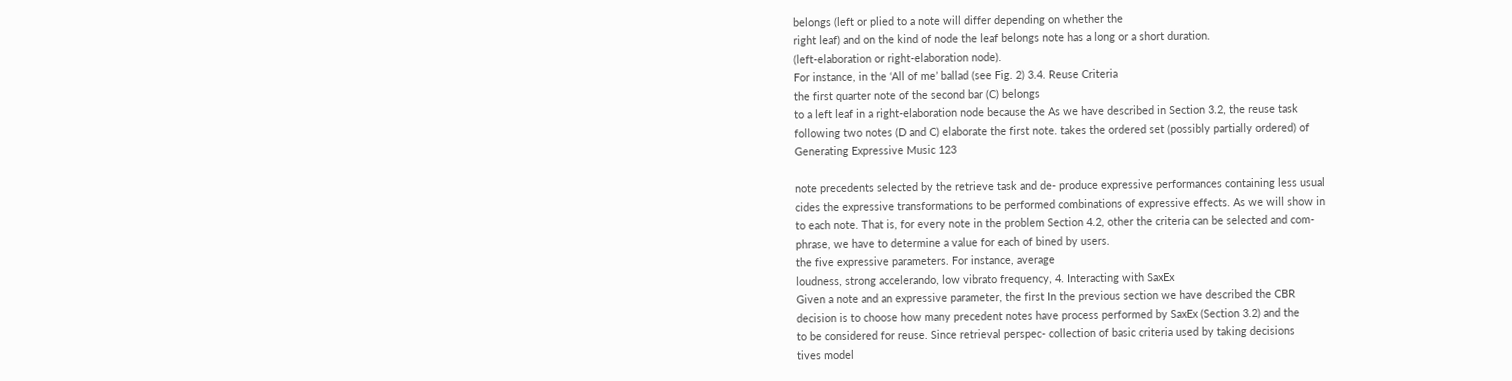belongs (left or plied to a note will differ depending on whether the
right leaf) and on the kind of node the leaf belongs note has a long or a short duration.
(left-elaboration or right-elaboration node).
For instance, in the ‘All of me’ ballad (see Fig. 2) 3.4. Reuse Criteria
the first quarter note of the second bar (C) belongs
to a left leaf in a right-elaboration node because the As we have described in Section 3.2, the reuse task
following two notes (D and C) elaborate the first note. takes the ordered set (possibly partially ordered) of
Generating Expressive Music 123

note precedents selected by the retrieve task and de- produce expressive performances containing less usual
cides the expressive transformations to be performed combinations of expressive effects. As we will show in
to each note. That is, for every note in the problem Section 4.2, other the criteria can be selected and com-
phrase, we have to determine a value for each of bined by users.
the five expressive parameters. For instance, average
loudness, strong accelerando, low vibrato frequency, 4. Interacting with SaxEx
Given a note and an expressive parameter, the first In the previous section we have described the CBR
decision is to choose how many precedent notes have process performed by SaxEx (Section 3.2) and the
to be considered for reuse. Since retrieval perspec- collection of basic criteria used by taking decisions
tives model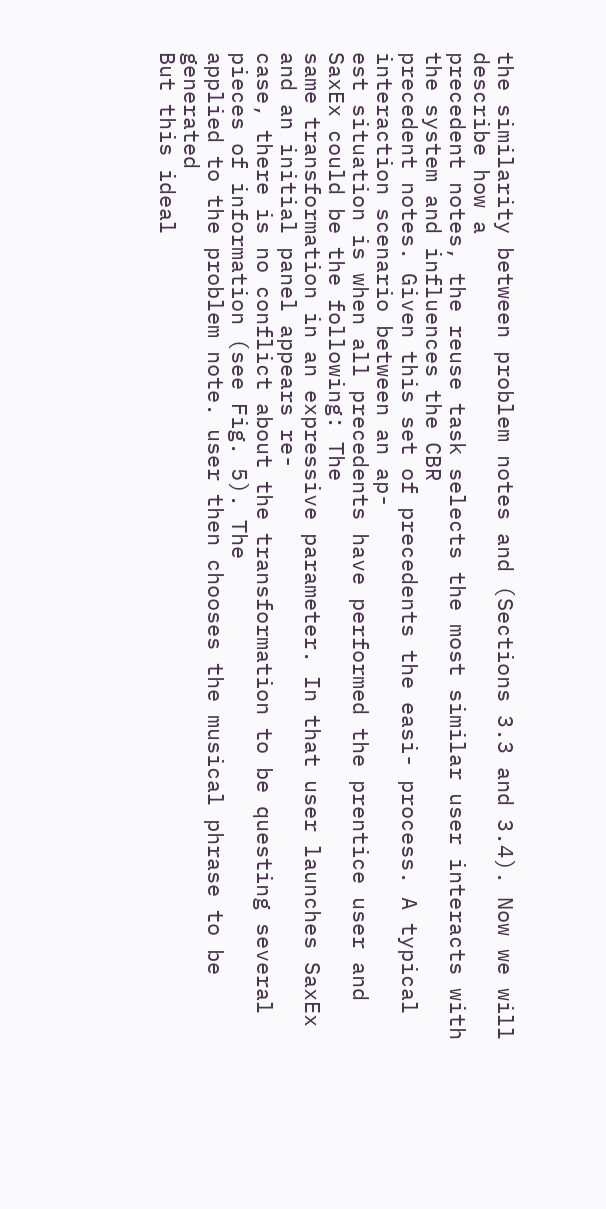the similarity between problem notes and (Sections 3.3 and 3.4). Now we will describe how a
precedent notes, the reuse task selects the most similar user interacts with the system and influences the CBR
precedent notes. Given this set of precedents the easi- process. A typical interaction scenario between an ap-
est situation is when all precedents have performed the prentice user and SaxEx could be the following: The
same transformation in an expressive parameter. In that user launches SaxEx and an initial panel appears re-
case, there is no conflict about the transformation to be questing several pieces of information (see Fig. 5). The
applied to the problem note. user then chooses the musical phrase to be generated
But this ideal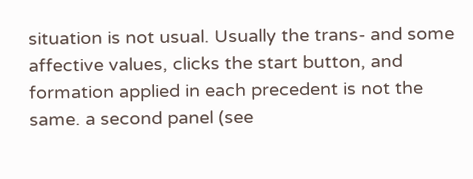situation is not usual. Usually the trans- and some affective values, clicks the start button, and
formation applied in each precedent is not the same. a second panel (see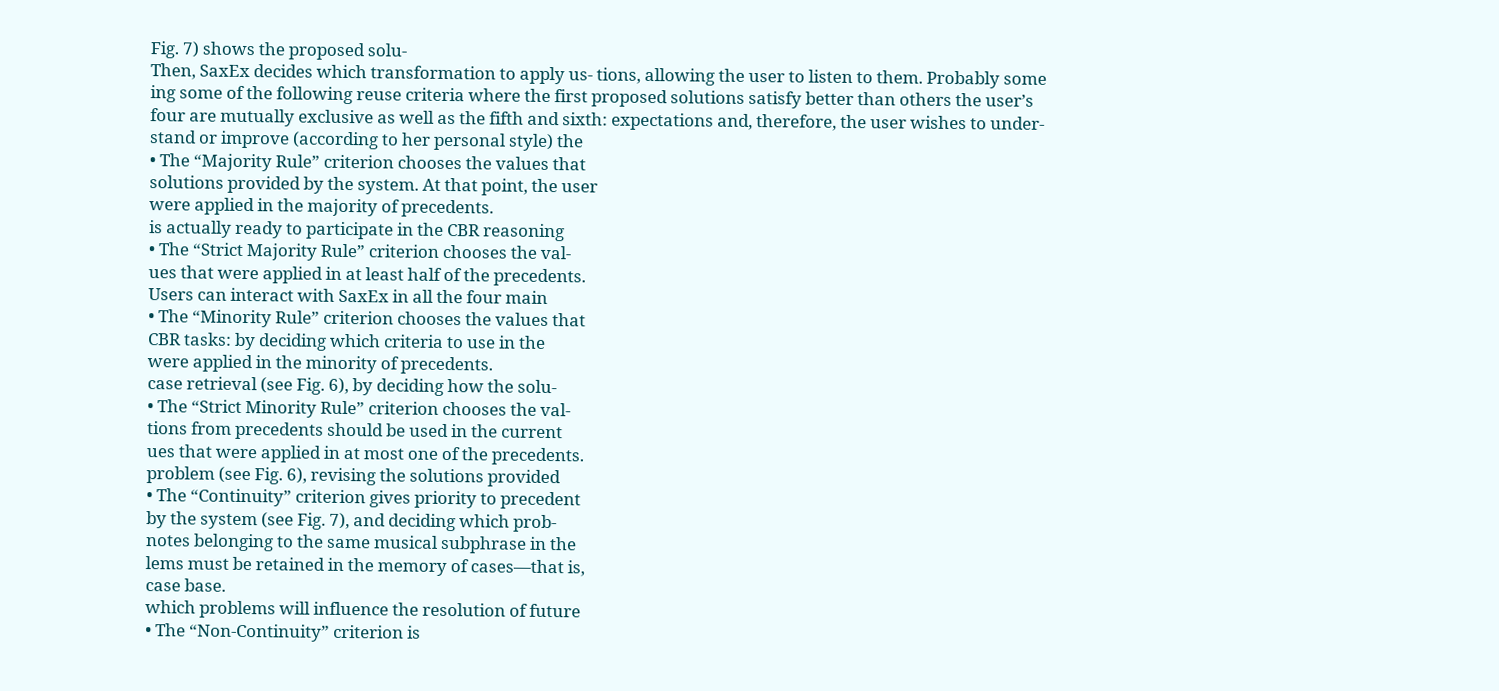Fig. 7) shows the proposed solu-
Then, SaxEx decides which transformation to apply us- tions, allowing the user to listen to them. Probably some
ing some of the following reuse criteria where the first proposed solutions satisfy better than others the user’s
four are mutually exclusive as well as the fifth and sixth: expectations and, therefore, the user wishes to under-
stand or improve (according to her personal style) the
• The “Majority Rule” criterion chooses the values that
solutions provided by the system. At that point, the user
were applied in the majority of precedents.
is actually ready to participate in the CBR reasoning
• The “Strict Majority Rule” criterion chooses the val-
ues that were applied in at least half of the precedents.
Users can interact with SaxEx in all the four main
• The “Minority Rule” criterion chooses the values that
CBR tasks: by deciding which criteria to use in the
were applied in the minority of precedents.
case retrieval (see Fig. 6), by deciding how the solu-
• The “Strict Minority Rule” criterion chooses the val-
tions from precedents should be used in the current
ues that were applied in at most one of the precedents.
problem (see Fig. 6), revising the solutions provided
• The “Continuity” criterion gives priority to precedent
by the system (see Fig. 7), and deciding which prob-
notes belonging to the same musical subphrase in the
lems must be retained in the memory of cases—that is,
case base.
which problems will influence the resolution of future
• The “Non-Continuity” criterion is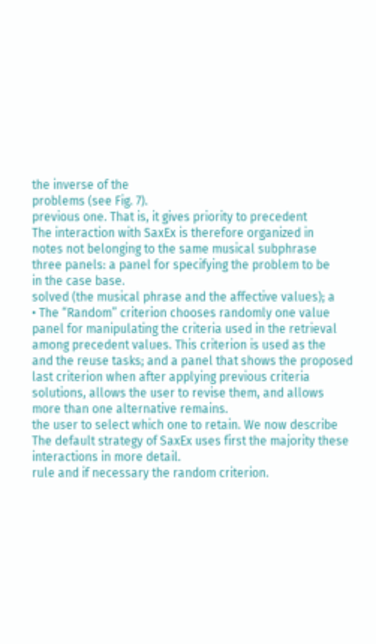the inverse of the
problems (see Fig. 7).
previous one. That is, it gives priority to precedent
The interaction with SaxEx is therefore organized in
notes not belonging to the same musical subphrase
three panels: a panel for specifying the problem to be
in the case base.
solved (the musical phrase and the affective values); a
• The “Random” criterion chooses randomly one value
panel for manipulating the criteria used in the retrieval
among precedent values. This criterion is used as the
and the reuse tasks; and a panel that shows the proposed
last criterion when after applying previous criteria
solutions, allows the user to revise them, and allows
more than one alternative remains.
the user to select which one to retain. We now describe
The default strategy of SaxEx uses first the majority these interactions in more detail.
rule and if necessary the random criterion.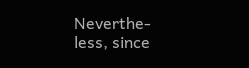Neverthe-
less, since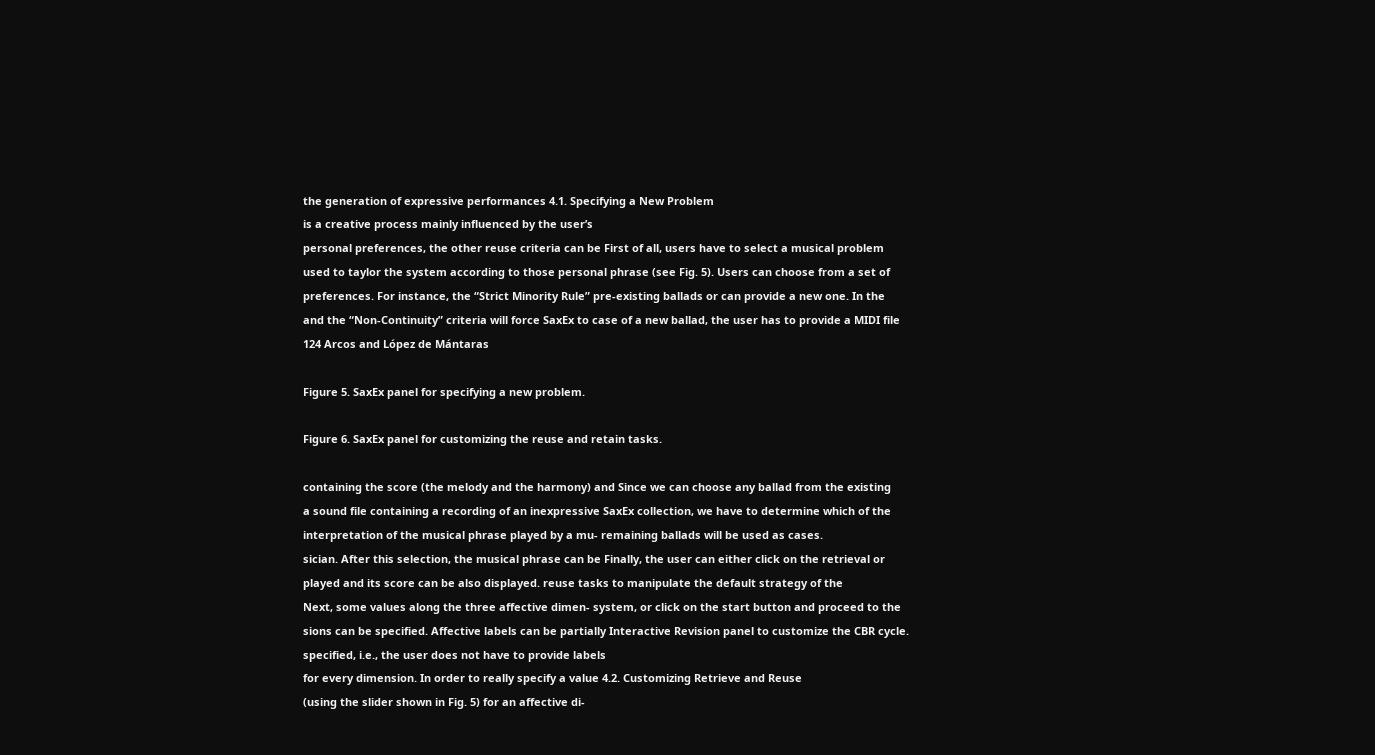the generation of expressive performances 4.1. Specifying a New Problem
is a creative process mainly influenced by the user’s
personal preferences, the other reuse criteria can be First of all, users have to select a musical problem
used to taylor the system according to those personal phrase (see Fig. 5). Users can choose from a set of
preferences. For instance, the “Strict Minority Rule” pre-existing ballads or can provide a new one. In the
and the “Non-Continuity” criteria will force SaxEx to case of a new ballad, the user has to provide a MIDI file
124 Arcos and López de Mántaras

Figure 5. SaxEx panel for specifying a new problem.

Figure 6. SaxEx panel for customizing the reuse and retain tasks.

containing the score (the melody and the harmony) and Since we can choose any ballad from the existing
a sound file containing a recording of an inexpressive SaxEx collection, we have to determine which of the
interpretation of the musical phrase played by a mu- remaining ballads will be used as cases.
sician. After this selection, the musical phrase can be Finally, the user can either click on the retrieval or
played and its score can be also displayed. reuse tasks to manipulate the default strategy of the
Next, some values along the three affective dimen- system, or click on the start button and proceed to the
sions can be specified. Affective labels can be partially Interactive Revision panel to customize the CBR cycle.
specified, i.e., the user does not have to provide labels
for every dimension. In order to really specify a value 4.2. Customizing Retrieve and Reuse
(using the slider shown in Fig. 5) for an affective di-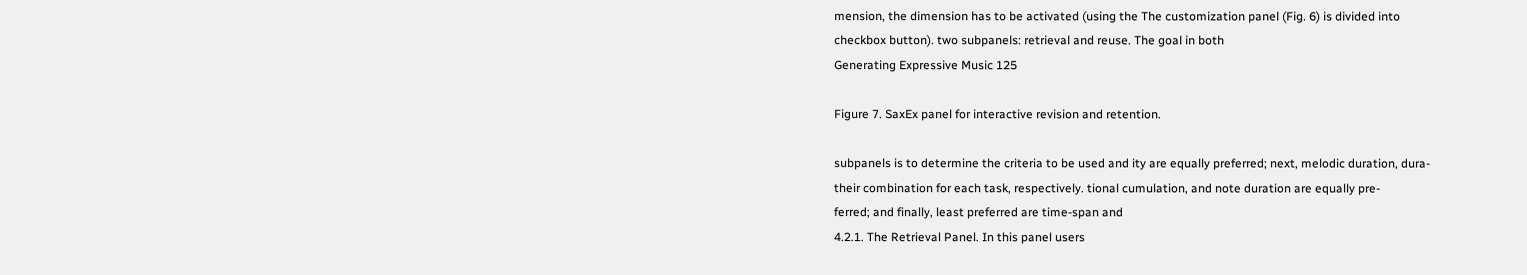mension, the dimension has to be activated (using the The customization panel (Fig. 6) is divided into
checkbox button). two subpanels: retrieval and reuse. The goal in both
Generating Expressive Music 125

Figure 7. SaxEx panel for interactive revision and retention.

subpanels is to determine the criteria to be used and ity are equally preferred; next, melodic duration, dura-
their combination for each task, respectively. tional cumulation, and note duration are equally pre-
ferred; and finally, least preferred are time-span and
4.2.1. The Retrieval Panel. In this panel users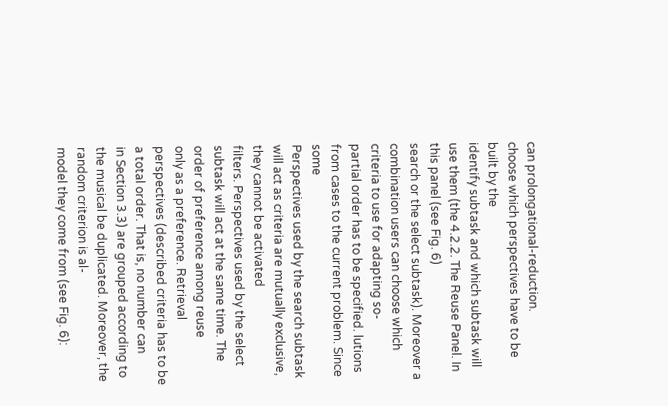can prolongational-reduction.
choose which perspectives have to be built by the
identify subtask and which subtask will use them (the 4.2.2. The Reuse Panel. In this panel (see Fig. 6)
search or the select subtask). Moreover a combination users can choose which criteria to use for adapting so-
partial order has to be specified. lutions from cases to the current problem. Since some
Perspectives used by the search subtask will act as criteria are mutually exclusive, they cannot be activated
filters. Perspectives used by the select subtask will act at the same time. The order of preference among reuse
only as a preference. Retrieval perspectives (described criteria has to be a total order. That is, no number can
in Section 3.3) are grouped according to the musical be duplicated. Moreover, the random criterion is al-
model they come from (see Fig. 6):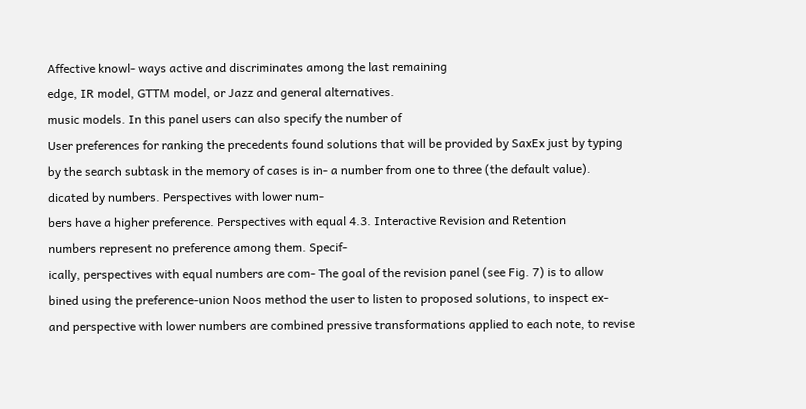Affective knowl- ways active and discriminates among the last remaining
edge, IR model, GTTM model, or Jazz and general alternatives.
music models. In this panel users can also specify the number of
User preferences for ranking the precedents found solutions that will be provided by SaxEx just by typing
by the search subtask in the memory of cases is in- a number from one to three (the default value).
dicated by numbers. Perspectives with lower num-
bers have a higher preference. Perspectives with equal 4.3. Interactive Revision and Retention
numbers represent no preference among them. Specif-
ically, perspectives with equal numbers are com- The goal of the revision panel (see Fig. 7) is to allow
bined using the preference-union Noos method the user to listen to proposed solutions, to inspect ex-
and perspective with lower numbers are combined pressive transformations applied to each note, to revise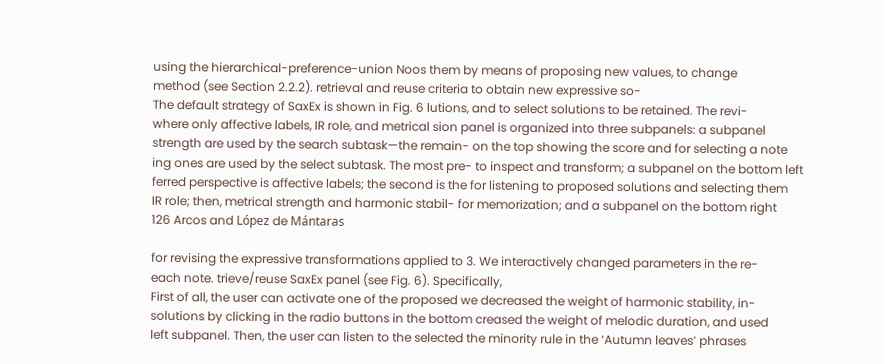using the hierarchical-preference-union Noos them by means of proposing new values, to change
method (see Section 2.2.2). retrieval and reuse criteria to obtain new expressive so-
The default strategy of SaxEx is shown in Fig. 6 lutions, and to select solutions to be retained. The revi-
where only affective labels, IR role, and metrical sion panel is organized into three subpanels: a subpanel
strength are used by the search subtask—the remain- on the top showing the score and for selecting a note
ing ones are used by the select subtask. The most pre- to inspect and transform; a subpanel on the bottom left
ferred perspective is affective labels; the second is the for listening to proposed solutions and selecting them
IR role; then, metrical strength and harmonic stabil- for memorization; and a subpanel on the bottom right
126 Arcos and López de Mántaras

for revising the expressive transformations applied to 3. We interactively changed parameters in the re-
each note. trieve/reuse SaxEx panel (see Fig. 6). Specifically,
First of all, the user can activate one of the proposed we decreased the weight of harmonic stability, in-
solutions by clicking in the radio buttons in the bottom creased the weight of melodic duration, and used
left subpanel. Then, the user can listen to the selected the minority rule in the ‘Autumn leaves’ phrases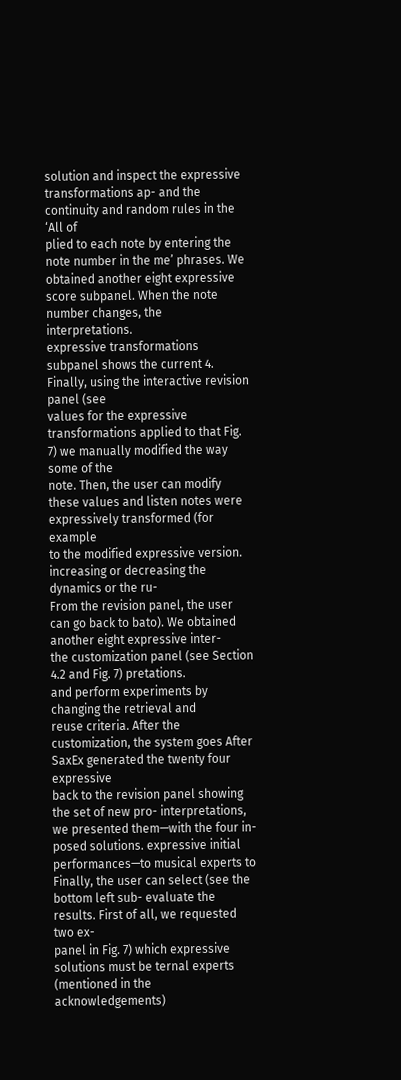solution and inspect the expressive transformations ap- and the continuity and random rules in the ‘All of
plied to each note by entering the note number in the me’ phrases. We obtained another eight expressive
score subpanel. When the note number changes, the interpretations.
expressive transformations subpanel shows the current 4. Finally, using the interactive revision panel (see
values for the expressive transformations applied to that Fig. 7) we manually modified the way some of the
note. Then, the user can modify these values and listen notes were expressively transformed (for example
to the modified expressive version. increasing or decreasing the dynamics or the ru-
From the revision panel, the user can go back to bato). We obtained another eight expressive inter-
the customization panel (see Section 4.2 and Fig. 7) pretations.
and perform experiments by changing the retrieval and
reuse criteria. After the customization, the system goes After SaxEx generated the twenty four expressive
back to the revision panel showing the set of new pro- interpretations, we presented them—with the four in-
posed solutions. expressive initial performances—to musical experts to
Finally, the user can select (see the bottom left sub- evaluate the results. First of all, we requested two ex-
panel in Fig. 7) which expressive solutions must be ternal experts (mentioned in the acknowledgements)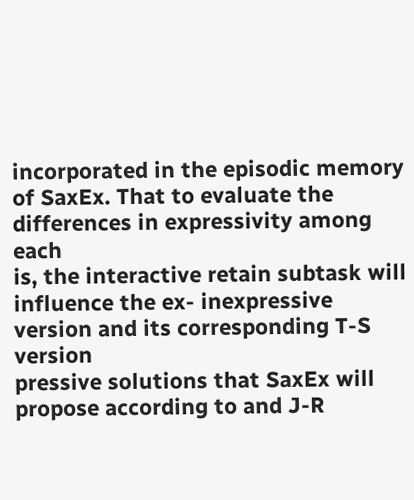incorporated in the episodic memory of SaxEx. That to evaluate the differences in expressivity among each
is, the interactive retain subtask will influence the ex- inexpressive version and its corresponding T-S version
pressive solutions that SaxEx will propose according to and J-R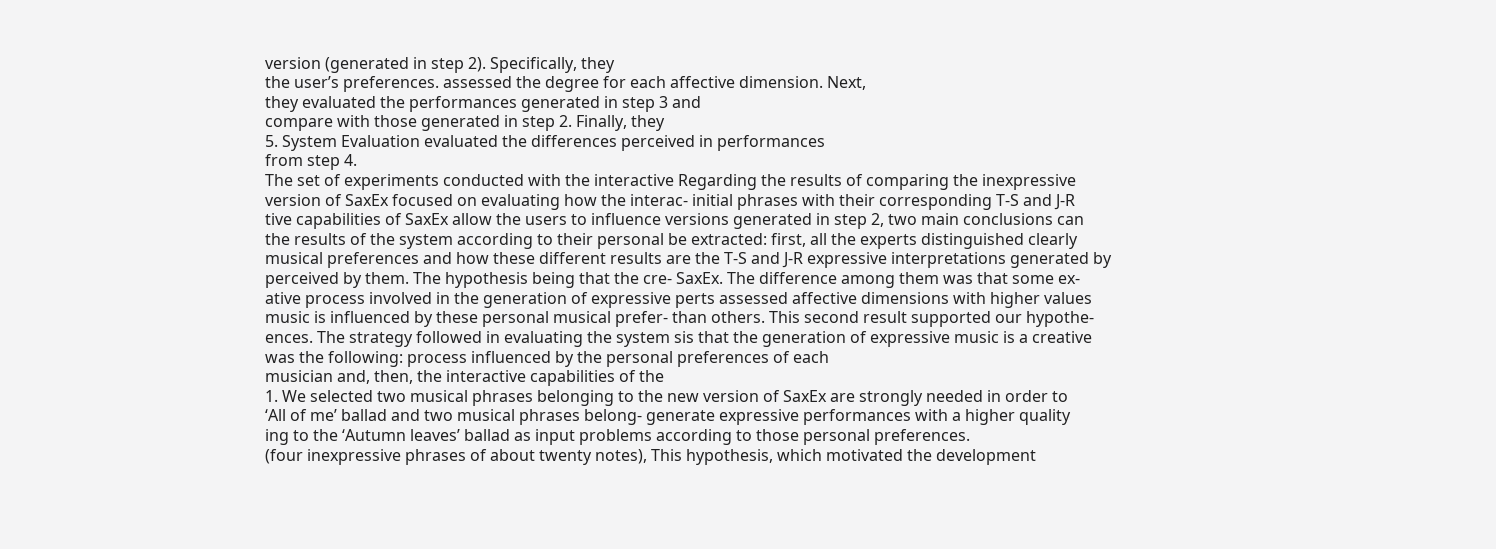version (generated in step 2). Specifically, they
the user’s preferences. assessed the degree for each affective dimension. Next,
they evaluated the performances generated in step 3 and
compare with those generated in step 2. Finally, they
5. System Evaluation evaluated the differences perceived in performances
from step 4.
The set of experiments conducted with the interactive Regarding the results of comparing the inexpressive
version of SaxEx focused on evaluating how the interac- initial phrases with their corresponding T-S and J-R
tive capabilities of SaxEx allow the users to influence versions generated in step 2, two main conclusions can
the results of the system according to their personal be extracted: first, all the experts distinguished clearly
musical preferences and how these different results are the T-S and J-R expressive interpretations generated by
perceived by them. The hypothesis being that the cre- SaxEx. The difference among them was that some ex-
ative process involved in the generation of expressive perts assessed affective dimensions with higher values
music is influenced by these personal musical prefer- than others. This second result supported our hypothe-
ences. The strategy followed in evaluating the system sis that the generation of expressive music is a creative
was the following: process influenced by the personal preferences of each
musician and, then, the interactive capabilities of the
1. We selected two musical phrases belonging to the new version of SaxEx are strongly needed in order to
‘All of me’ ballad and two musical phrases belong- generate expressive performances with a higher quality
ing to the ‘Autumn leaves’ ballad as input problems according to those personal preferences.
(four inexpressive phrases of about twenty notes), This hypothesis, which motivated the development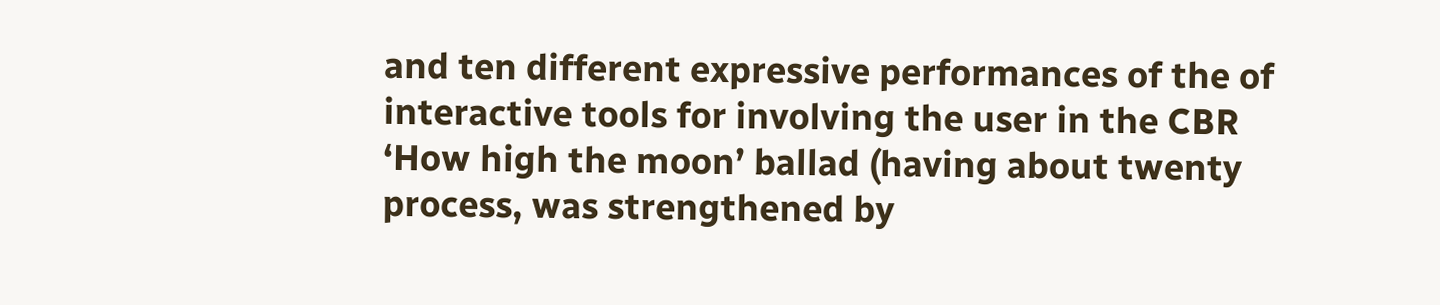and ten different expressive performances of the of interactive tools for involving the user in the CBR
‘How high the moon’ ballad (having about twenty process, was strengthened by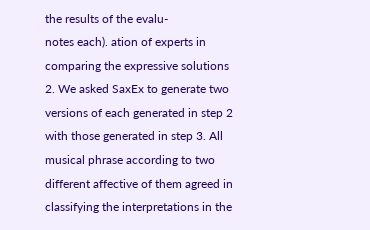the results of the evalu-
notes each). ation of experts in comparing the expressive solutions
2. We asked SaxEx to generate two versions of each generated in step 2 with those generated in step 3. All
musical phrase according to two different affective of them agreed in classifying the interpretations in the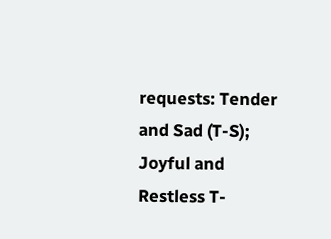requests: Tender and Sad (T-S); Joyful and Restless T-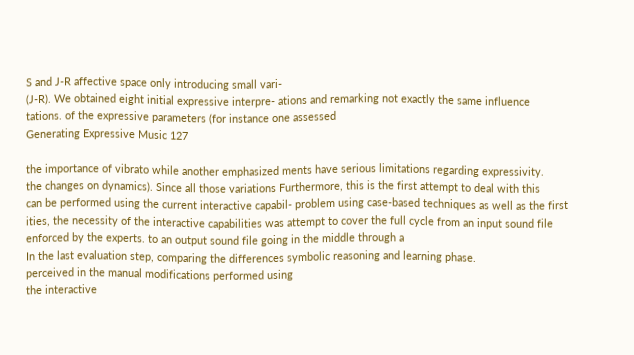S and J-R affective space only introducing small vari-
(J-R). We obtained eight initial expressive interpre- ations and remarking not exactly the same influence
tations. of the expressive parameters (for instance one assessed
Generating Expressive Music 127

the importance of vibrato while another emphasized ments have serious limitations regarding expressivity.
the changes on dynamics). Since all those variations Furthermore, this is the first attempt to deal with this
can be performed using the current interactive capabil- problem using case-based techniques as well as the first
ities, the necessity of the interactive capabilities was attempt to cover the full cycle from an input sound file
enforced by the experts. to an output sound file going in the middle through a
In the last evaluation step, comparing the differences symbolic reasoning and learning phase.
perceived in the manual modifications performed using
the interactive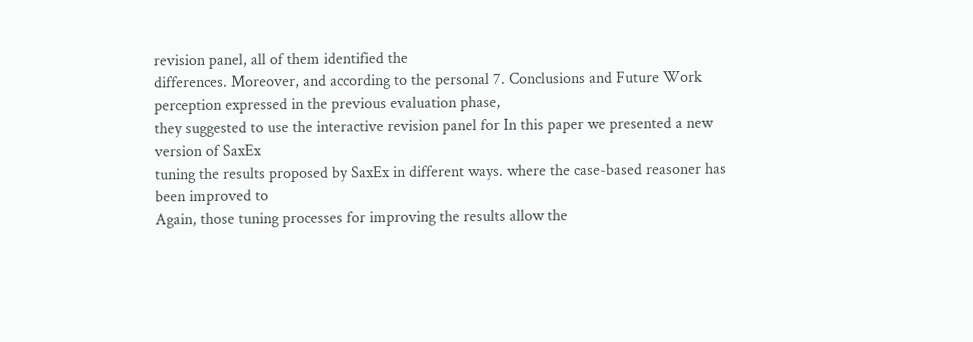revision panel, all of them identified the
differences. Moreover, and according to the personal 7. Conclusions and Future Work
perception expressed in the previous evaluation phase,
they suggested to use the interactive revision panel for In this paper we presented a new version of SaxEx
tuning the results proposed by SaxEx in different ways. where the case-based reasoner has been improved to
Again, those tuning processes for improving the results allow the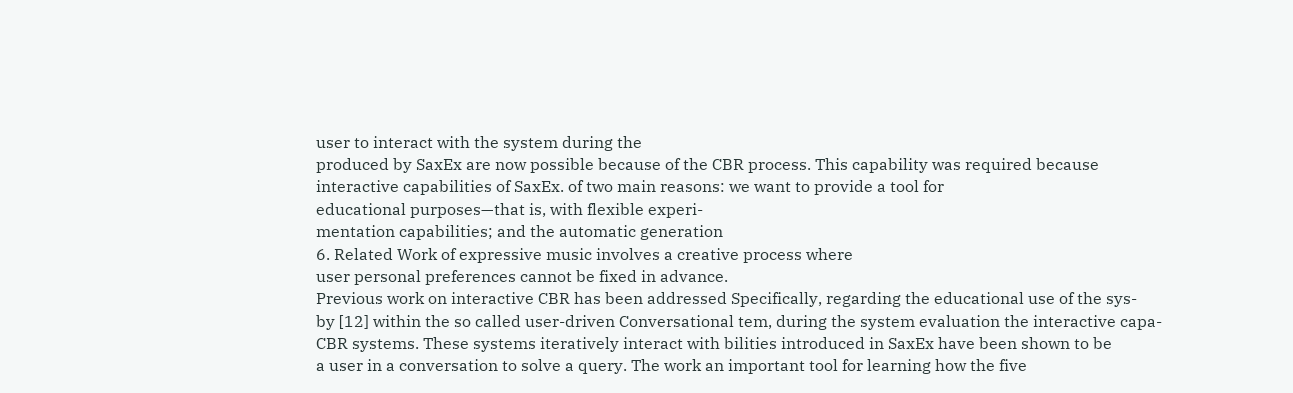user to interact with the system during the
produced by SaxEx are now possible because of the CBR process. This capability was required because
interactive capabilities of SaxEx. of two main reasons: we want to provide a tool for
educational purposes—that is, with flexible experi-
mentation capabilities; and the automatic generation
6. Related Work of expressive music involves a creative process where
user personal preferences cannot be fixed in advance.
Previous work on interactive CBR has been addressed Specifically, regarding the educational use of the sys-
by [12] within the so called user-driven Conversational tem, during the system evaluation the interactive capa-
CBR systems. These systems iteratively interact with bilities introduced in SaxEx have been shown to be
a user in a conversation to solve a query. The work an important tool for learning how the five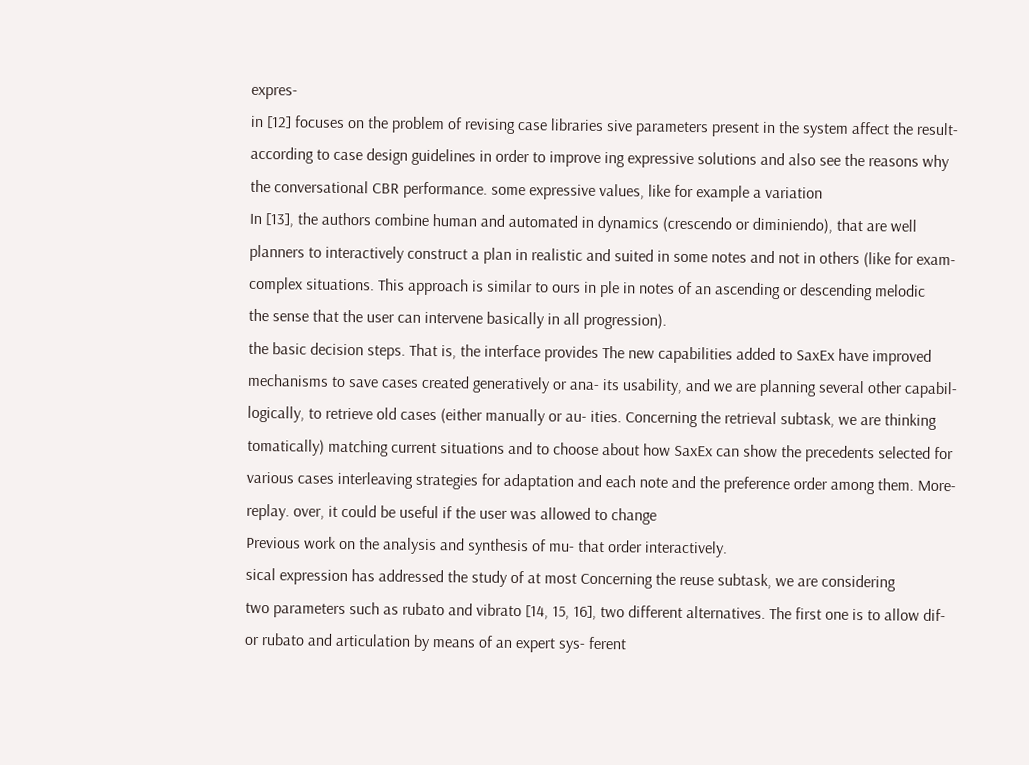expres-
in [12] focuses on the problem of revising case libraries sive parameters present in the system affect the result-
according to case design guidelines in order to improve ing expressive solutions and also see the reasons why
the conversational CBR performance. some expressive values, like for example a variation
In [13], the authors combine human and automated in dynamics (crescendo or diminiendo), that are well
planners to interactively construct a plan in realistic and suited in some notes and not in others (like for exam-
complex situations. This approach is similar to ours in ple in notes of an ascending or descending melodic
the sense that the user can intervene basically in all progression).
the basic decision steps. That is, the interface provides The new capabilities added to SaxEx have improved
mechanisms to save cases created generatively or ana- its usability, and we are planning several other capabil-
logically, to retrieve old cases (either manually or au- ities. Concerning the retrieval subtask, we are thinking
tomatically) matching current situations and to choose about how SaxEx can show the precedents selected for
various cases interleaving strategies for adaptation and each note and the preference order among them. More-
replay. over, it could be useful if the user was allowed to change
Previous work on the analysis and synthesis of mu- that order interactively.
sical expression has addressed the study of at most Concerning the reuse subtask, we are considering
two parameters such as rubato and vibrato [14, 15, 16], two different alternatives. The first one is to allow dif-
or rubato and articulation by means of an expert sys- ferent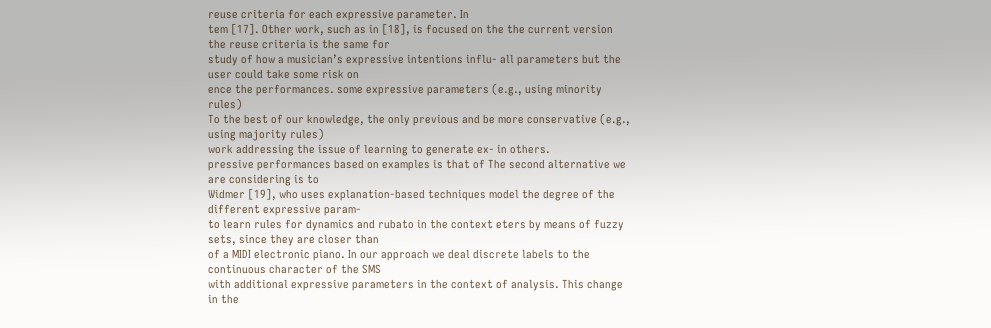reuse criteria for each expressive parameter. In
tem [17]. Other work, such as in [18], is focused on the the current version the reuse criteria is the same for
study of how a musician’s expressive intentions influ- all parameters but the user could take some risk on
ence the performances. some expressive parameters (e.g., using minority rules)
To the best of our knowledge, the only previous and be more conservative (e.g., using majority rules)
work addressing the issue of learning to generate ex- in others.
pressive performances based on examples is that of The second alternative we are considering is to
Widmer [19], who uses explanation-based techniques model the degree of the different expressive param-
to learn rules for dynamics and rubato in the context eters by means of fuzzy sets, since they are closer than
of a MIDI electronic piano. In our approach we deal discrete labels to the continuous character of the SMS
with additional expressive parameters in the context of analysis. This change in the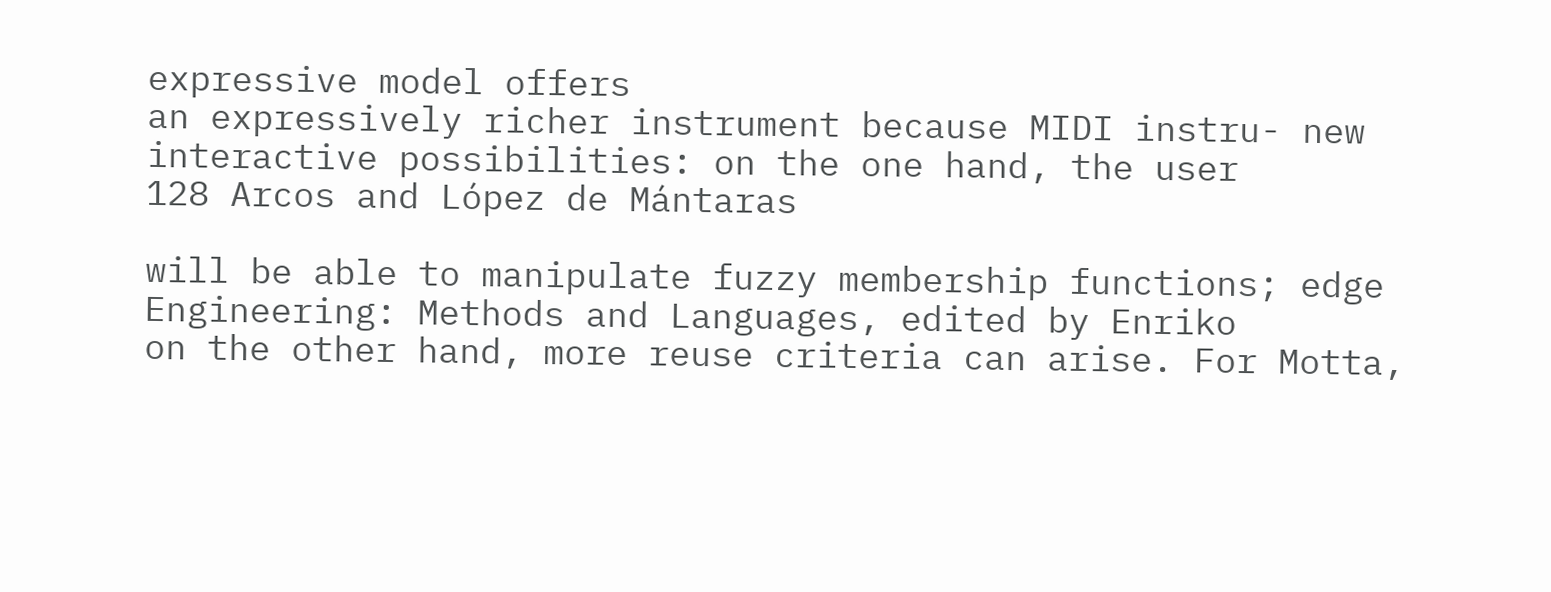expressive model offers
an expressively richer instrument because MIDI instru- new interactive possibilities: on the one hand, the user
128 Arcos and López de Mántaras

will be able to manipulate fuzzy membership functions; edge Engineering: Methods and Languages, edited by Enriko
on the other hand, more reuse criteria can arise. For Motta,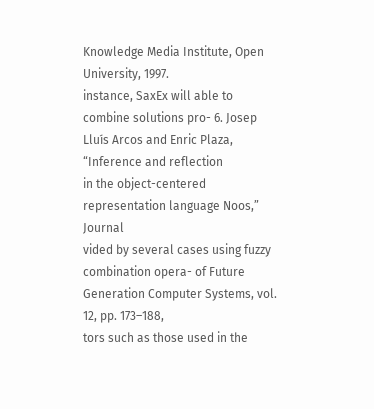Knowledge Media Institute, Open University, 1997.
instance, SaxEx will able to combine solutions pro- 6. Josep Lluı́s Arcos and Enric Plaza, “Inference and reflection
in the object-centered representation language Noos,” Journal
vided by several cases using fuzzy combination opera- of Future Generation Computer Systems, vol. 12, pp. 173–188,
tors such as those used in the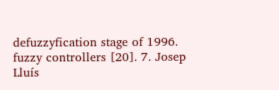defuzzyfication stage of 1996.
fuzzy controllers [20]. 7. Josep Lluı́s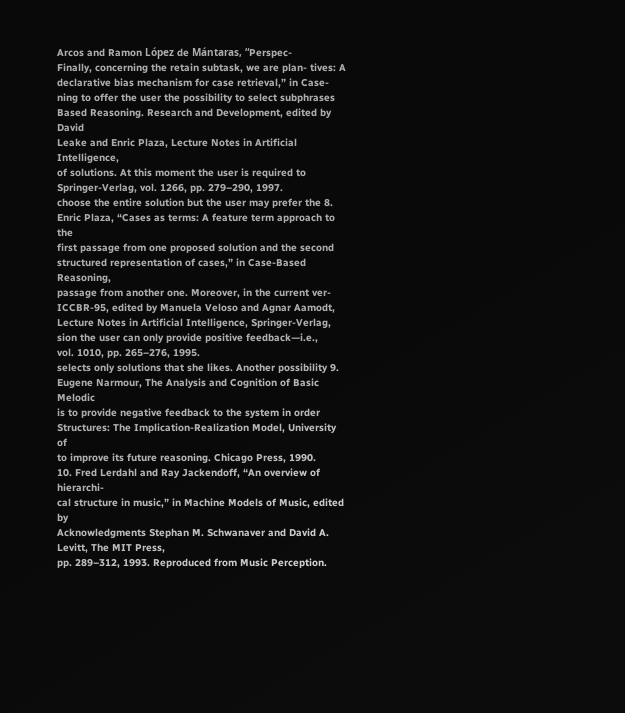Arcos and Ramon López de Mántaras, “Perspec-
Finally, concerning the retain subtask, we are plan- tives: A declarative bias mechanism for case retrieval,” in Case-
ning to offer the user the possibility to select subphrases Based Reasoning. Research and Development, edited by David
Leake and Enric Plaza, Lecture Notes in Artificial Intelligence,
of solutions. At this moment the user is required to Springer-Verlag, vol. 1266, pp. 279–290, 1997.
choose the entire solution but the user may prefer the 8. Enric Plaza, “Cases as terms: A feature term approach to the
first passage from one proposed solution and the second structured representation of cases,” in Case-Based Reasoning,
passage from another one. Moreover, in the current ver- ICCBR-95, edited by Manuela Veloso and Agnar Aamodt,
Lecture Notes in Artificial Intelligence, Springer-Verlag,
sion the user can only provide positive feedback—i.e.,
vol. 1010, pp. 265–276, 1995.
selects only solutions that she likes. Another possibility 9. Eugene Narmour, The Analysis and Cognition of Basic Melodic
is to provide negative feedback to the system in order Structures: The Implication-Realization Model, University of
to improve its future reasoning. Chicago Press, 1990.
10. Fred Lerdahl and Ray Jackendoff, “An overview of hierarchi-
cal structure in music,” in Machine Models of Music, edited by
Acknowledgments Stephan M. Schwanaver and David A. Levitt, The MIT Press,
pp. 289–312, 1993. Reproduced from Music Perception.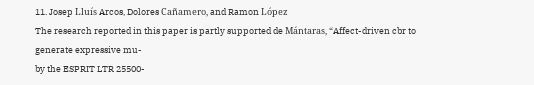11. Josep Lluı́s Arcos, Dolores Cañamero, and Ramon López
The research reported in this paper is partly supported de Mántaras, “Affect-driven cbr to generate expressive mu-
by the ESPRIT LTR 25500-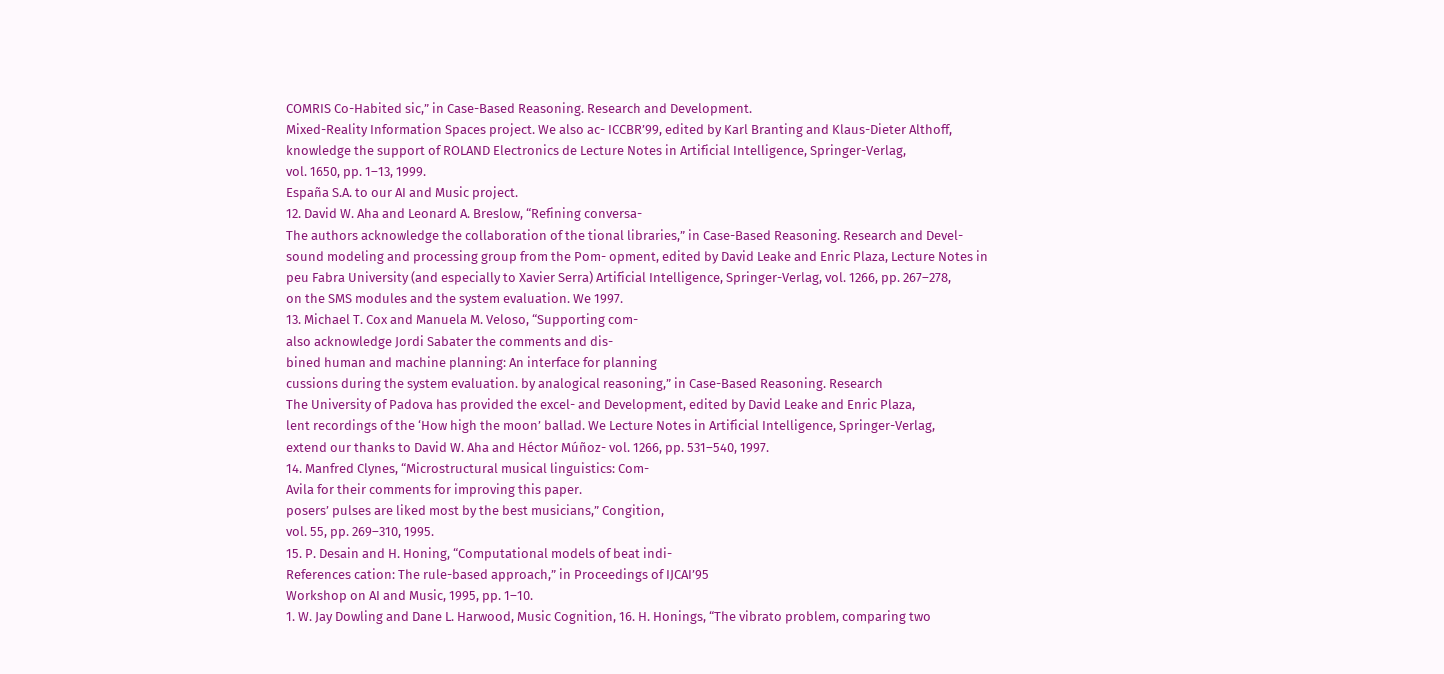COMRIS Co-Habited sic,” in Case-Based Reasoning. Research and Development.
Mixed-Reality Information Spaces project. We also ac- ICCBR’99, edited by Karl Branting and Klaus-Dieter Althoff,
knowledge the support of ROLAND Electronics de Lecture Notes in Artificial Intelligence, Springer-Verlag,
vol. 1650, pp. 1–13, 1999.
España S.A. to our AI and Music project.
12. David W. Aha and Leonard A. Breslow, “Refining conversa-
The authors acknowledge the collaboration of the tional libraries,” in Case-Based Reasoning. Research and Devel-
sound modeling and processing group from the Pom- opment, edited by David Leake and Enric Plaza, Lecture Notes in
peu Fabra University (and especially to Xavier Serra) Artificial Intelligence, Springer-Verlag, vol. 1266, pp. 267–278,
on the SMS modules and the system evaluation. We 1997.
13. Michael T. Cox and Manuela M. Veloso, “Supporting com-
also acknowledge Jordi Sabater the comments and dis-
bined human and machine planning: An interface for planning
cussions during the system evaluation. by analogical reasoning,” in Case-Based Reasoning. Research
The University of Padova has provided the excel- and Development, edited by David Leake and Enric Plaza,
lent recordings of the ‘How high the moon’ ballad. We Lecture Notes in Artificial Intelligence, Springer-Verlag,
extend our thanks to David W. Aha and Héctor Múñoz- vol. 1266, pp. 531–540, 1997.
14. Manfred Clynes, “Microstructural musical linguistics: Com-
Avila for their comments for improving this paper.
posers’ pulses are liked most by the best musicians,” Congition,
vol. 55, pp. 269–310, 1995.
15. P. Desain and H. Honing, “Computational models of beat indi-
References cation: The rule-based approach,” in Proceedings of IJCAI’95
Workshop on AI and Music, 1995, pp. 1–10.
1. W. Jay Dowling and Dane L. Harwood, Music Cognition, 16. H. Honings, “The vibrato problem, comparing two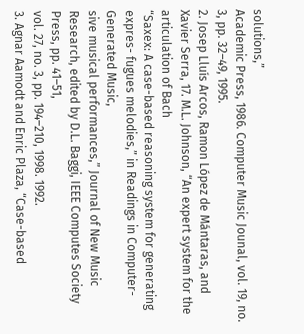solutions,”
Academic Press, 1986. Computer Music Jounal, vol. 19, no. 3, pp. 32–49, 1995.
2. Josep Lluı́s Arcos, Ramon López de Mántaras, and Xavier Serra, 17. M.L. Johnson, “An expert system for the articulation of Bach
“Saxex: A case-based reasoning system for generating expres- fugues melodies,” in Readings in Computer-Generated Music,
sive musical performances,” Journal of New Music Research, edited by D.L. Baggi, IEEE Computes Society Press, pp. 41–51,
vol. 27, no. 3, pp. 194–210, 1998. 1992.
3. Agnar Aamodt and Enric Plaza, “Case-based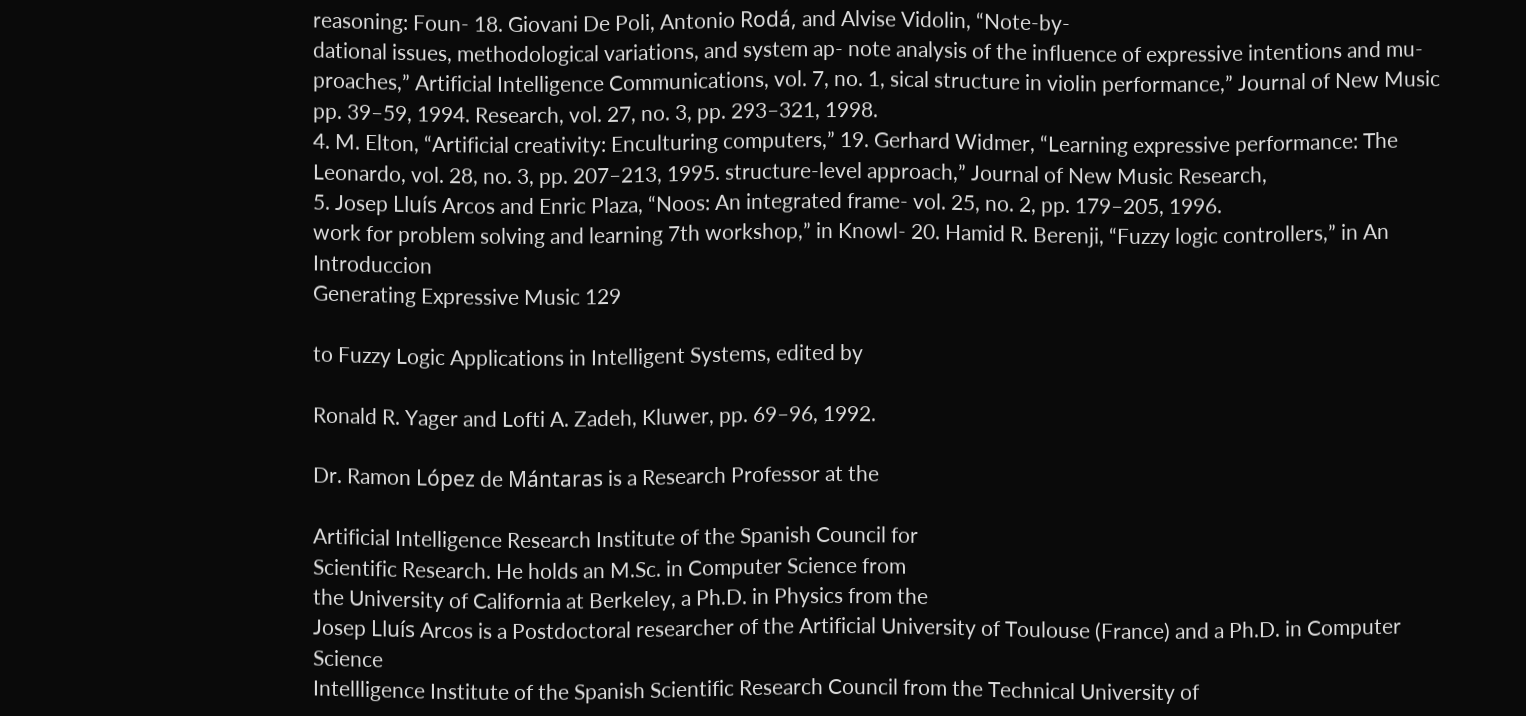reasoning: Foun- 18. Giovani De Poli, Antonio Rodá, and Alvise Vidolin, “Note-by-
dational issues, methodological variations, and system ap- note analysis of the influence of expressive intentions and mu-
proaches,” Artificial Intelligence Communications, vol. 7, no. 1, sical structure in violin performance,” Journal of New Music
pp. 39–59, 1994. Research, vol. 27, no. 3, pp. 293–321, 1998.
4. M. Elton, “Artificial creativity: Enculturing computers,” 19. Gerhard Widmer, “Learning expressive performance: The
Leonardo, vol. 28, no. 3, pp. 207–213, 1995. structure-level approach,” Journal of New Music Research,
5. Josep Lluı́s Arcos and Enric Plaza, “Noos: An integrated frame- vol. 25, no. 2, pp. 179–205, 1996.
work for problem solving and learning 7th workshop,” in Knowl- 20. Hamid R. Berenji, “Fuzzy logic controllers,” in An Introduccion
Generating Expressive Music 129

to Fuzzy Logic Applications in Intelligent Systems, edited by

Ronald R. Yager and Lofti A. Zadeh, Kluwer, pp. 69–96, 1992.

Dr. Ramon López de Mántaras is a Research Professor at the

Artificial Intelligence Research Institute of the Spanish Council for
Scientific Research. He holds an M.Sc. in Computer Science from
the University of California at Berkeley, a Ph.D. in Physics from the
Josep Lluı́s Arcos is a Postdoctoral researcher of the Artificial University of Toulouse (France) and a Ph.D. in Computer Science
Intellligence Institute of the Spanish Scientific Research Council from the Technical University of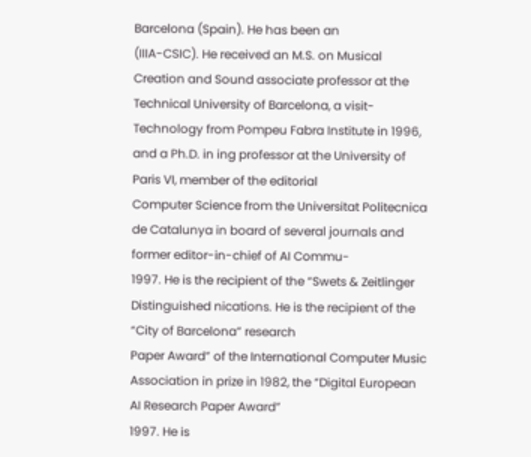Barcelona (Spain). He has been an
(IIIA-CSIC). He received an M.S. on Musical Creation and Sound associate professor at the Technical University of Barcelona, a visit-
Technology from Pompeu Fabra Institute in 1996, and a Ph.D. in ing professor at the University of Paris VI, member of the editorial
Computer Science from the Universitat Politecnica de Catalunya in board of several journals and former editor-in-chief of AI Commu-
1997. He is the recipient of the “Swets & Zeitlinger Distinguished nications. He is the recipient of the “City of Barcelona” research
Paper Award” of the International Computer Music Association in prize in 1982, the “Digital European AI Research Paper Award”
1997. He is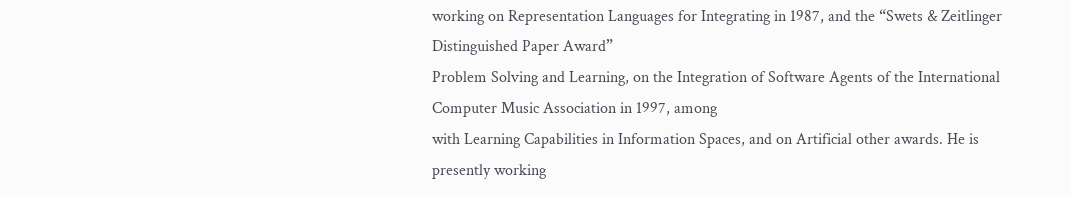working on Representation Languages for Integrating in 1987, and the “Swets & Zeitlinger Distinguished Paper Award”
Problem Solving and Learning, on the Integration of Software Agents of the International Computer Music Association in 1997, among
with Learning Capabilities in Information Spaces, and on Artificial other awards. He is presently working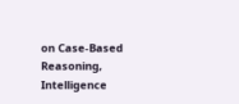on Case-Based Reasoning,
Intelligence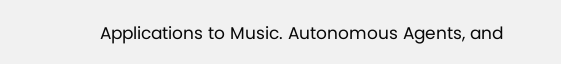Applications to Music. Autonomous Agents, and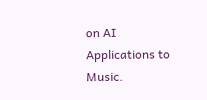on AI Applications to Music.